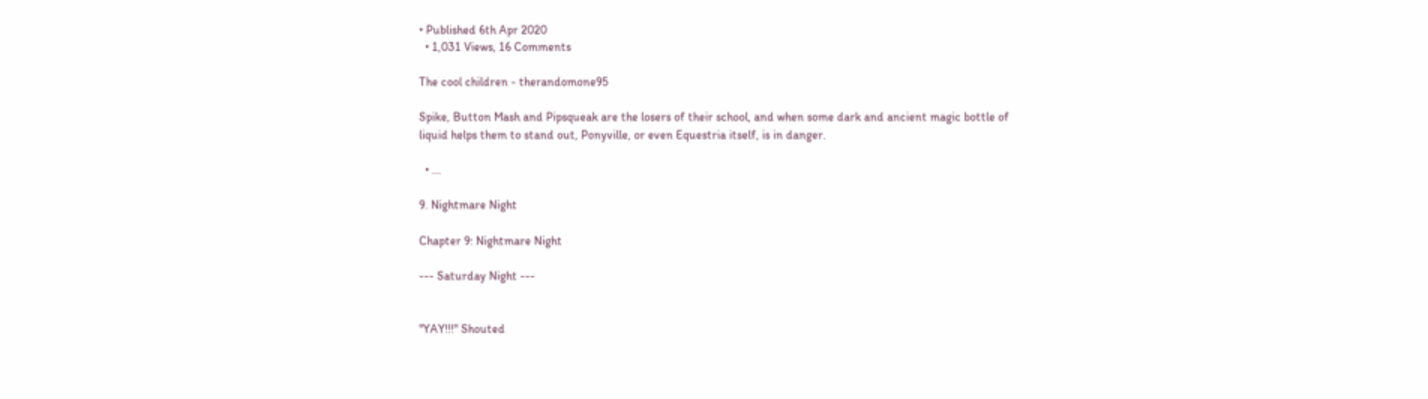• Published 6th Apr 2020
  • 1,031 Views, 16 Comments

The cool children - therandomone95

Spike, Button Mash and Pipsqueak are the losers of their school, and when some dark and ancient magic bottle of liquid helps them to stand out, Ponyville, or even Equestria itself, is in danger.

  • ...

9. Nightmare Night

Chapter 9: Nightmare Night

--- Saturday Night ---


"YAY!!!" Shouted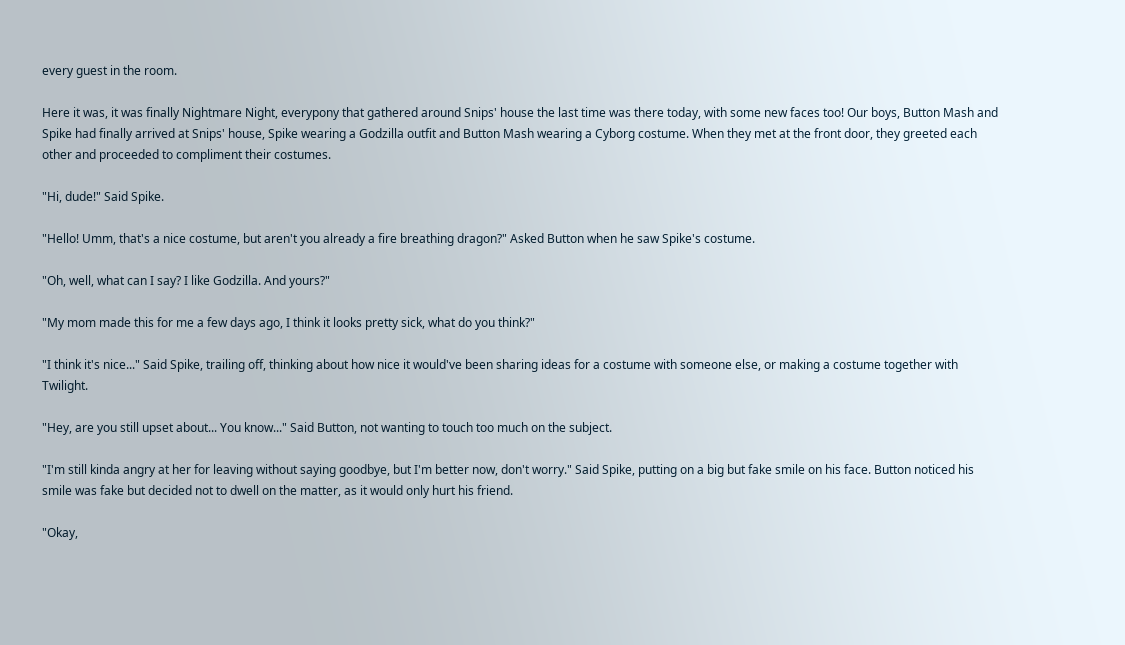every guest in the room.

Here it was, it was finally Nightmare Night, everypony that gathered around Snips' house the last time was there today, with some new faces too! Our boys, Button Mash and Spike had finally arrived at Snips' house, Spike wearing a Godzilla outfit and Button Mash wearing a Cyborg costume. When they met at the front door, they greeted each other and proceeded to compliment their costumes.

"Hi, dude!" Said Spike.

"Hello! Umm, that's a nice costume, but aren't you already a fire breathing dragon?" Asked Button when he saw Spike's costume.

"Oh, well, what can I say? I like Godzilla. And yours?"

"My mom made this for me a few days ago, I think it looks pretty sick, what do you think?"

"I think it's nice..." Said Spike, trailing off, thinking about how nice it would've been sharing ideas for a costume with someone else, or making a costume together with Twilight.

"Hey, are you still upset about... You know..." Said Button, not wanting to touch too much on the subject.

"I'm still kinda angry at her for leaving without saying goodbye, but I'm better now, don't worry." Said Spike, putting on a big but fake smile on his face. Button noticed his smile was fake but decided not to dwell on the matter, as it would only hurt his friend.

"Okay,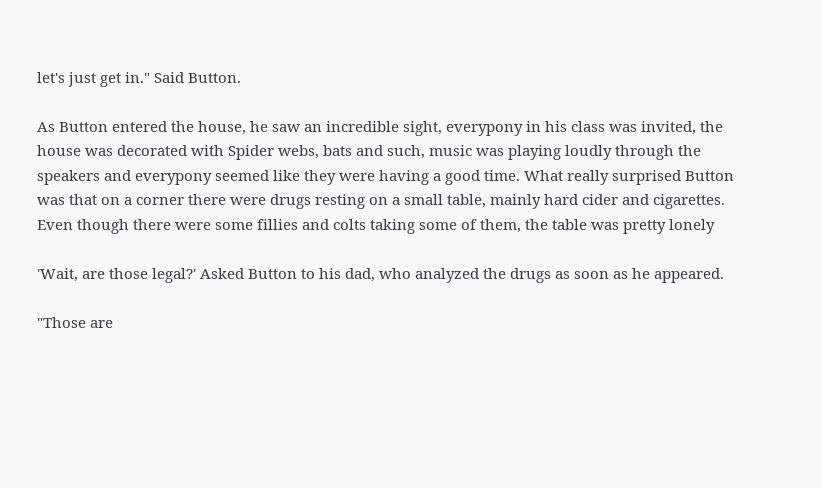let's just get in." Said Button.

As Button entered the house, he saw an incredible sight, everypony in his class was invited, the house was decorated with Spider webs, bats and such, music was playing loudly through the speakers and everypony seemed like they were having a good time. What really surprised Button was that on a corner there were drugs resting on a small table, mainly hard cider and cigarettes. Even though there were some fillies and colts taking some of them, the table was pretty lonely

'Wait, are those legal?' Asked Button to his dad, who analyzed the drugs as soon as he appeared.

"Those are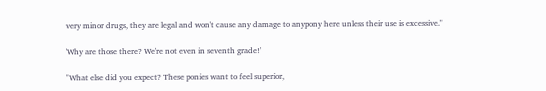very minor drugs, they are legal and won't cause any damage to anypony here unless their use is excessive."

'Why are those there? We're not even in seventh grade!'

"What else did you expect? These ponies want to feel superior,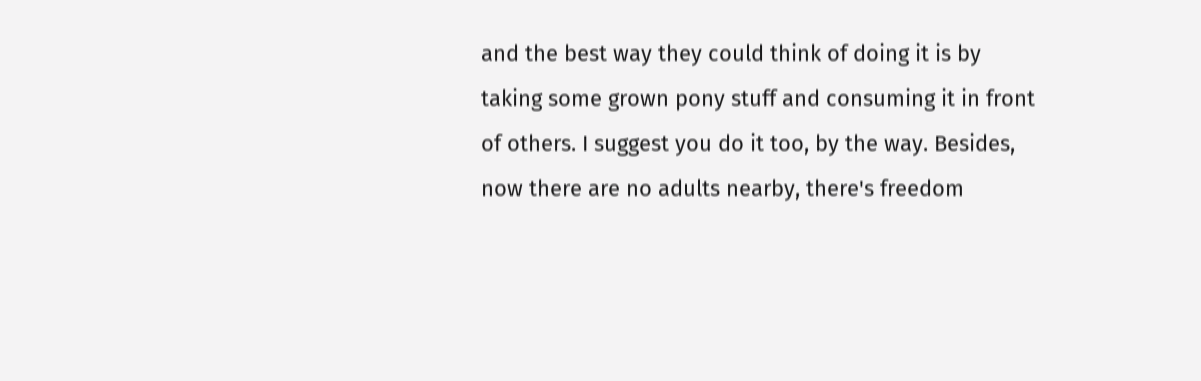and the best way they could think of doing it is by taking some grown pony stuff and consuming it in front of others. I suggest you do it too, by the way. Besides, now there are no adults nearby, there's freedom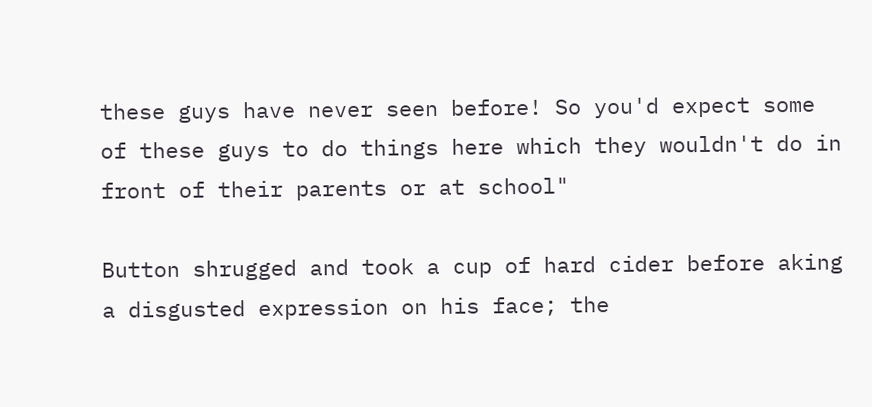these guys have never seen before! So you'd expect some of these guys to do things here which they wouldn't do in front of their parents or at school"

Button shrugged and took a cup of hard cider before aking a disgusted expression on his face; the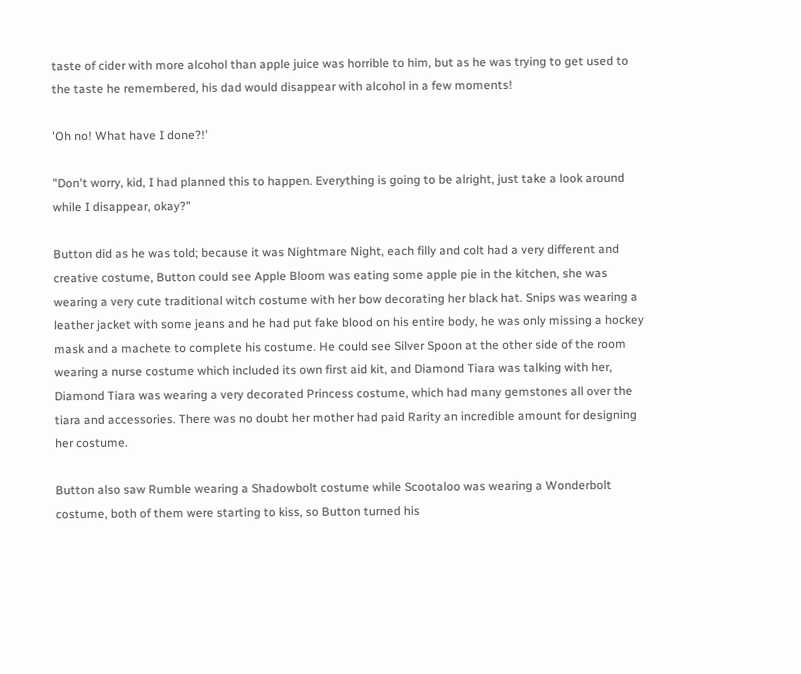taste of cider with more alcohol than apple juice was horrible to him, but as he was trying to get used to the taste he remembered, his dad would disappear with alcohol in a few moments!

'Oh no! What have I done?!'

"Don't worry, kid, I had planned this to happen. Everything is going to be alright, just take a look around while I disappear, okay?"

Button did as he was told; because it was Nightmare Night, each filly and colt had a very different and creative costume, Button could see Apple Bloom was eating some apple pie in the kitchen, she was wearing a very cute traditional witch costume with her bow decorating her black hat. Snips was wearing a leather jacket with some jeans and he had put fake blood on his entire body, he was only missing a hockey mask and a machete to complete his costume. He could see Silver Spoon at the other side of the room wearing a nurse costume which included its own first aid kit, and Diamond Tiara was talking with her, Diamond Tiara was wearing a very decorated Princess costume, which had many gemstones all over the tiara and accessories. There was no doubt her mother had paid Rarity an incredible amount for designing her costume.

Button also saw Rumble wearing a Shadowbolt costume while Scootaloo was wearing a Wonderbolt costume, both of them were starting to kiss, so Button turned his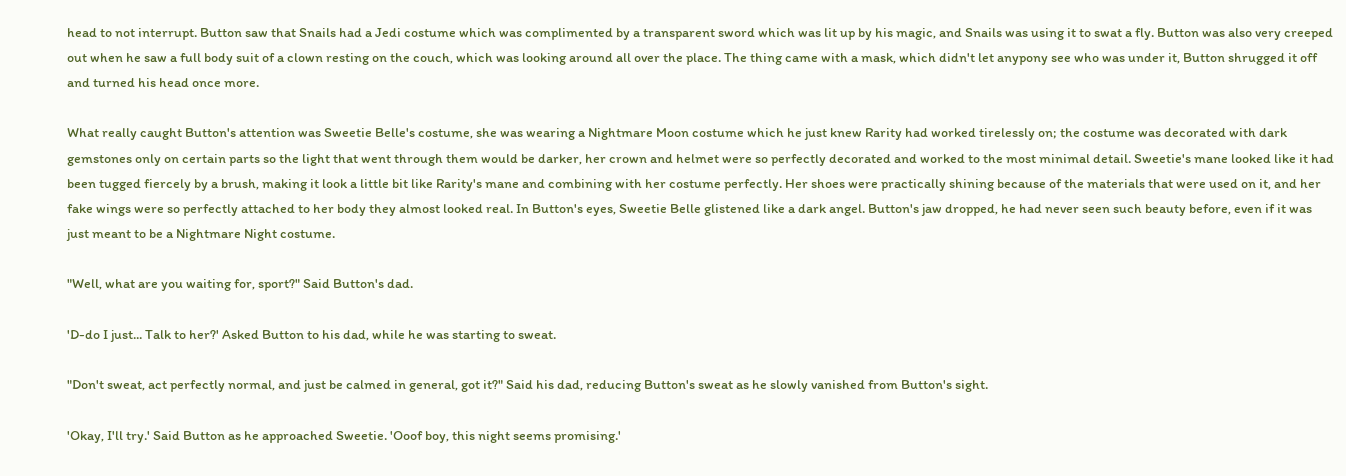head to not interrupt. Button saw that Snails had a Jedi costume which was complimented by a transparent sword which was lit up by his magic, and Snails was using it to swat a fly. Button was also very creeped out when he saw a full body suit of a clown resting on the couch, which was looking around all over the place. The thing came with a mask, which didn't let anypony see who was under it, Button shrugged it off and turned his head once more.

What really caught Button's attention was Sweetie Belle's costume, she was wearing a Nightmare Moon costume which he just knew Rarity had worked tirelessly on; the costume was decorated with dark gemstones only on certain parts so the light that went through them would be darker, her crown and helmet were so perfectly decorated and worked to the most minimal detail. Sweetie's mane looked like it had been tugged fiercely by a brush, making it look a little bit like Rarity's mane and combining with her costume perfectly. Her shoes were practically shining because of the materials that were used on it, and her fake wings were so perfectly attached to her body they almost looked real. In Button's eyes, Sweetie Belle glistened like a dark angel. Button's jaw dropped, he had never seen such beauty before, even if it was just meant to be a Nightmare Night costume.

"Well, what are you waiting for, sport?" Said Button's dad.

'D-do I just... Talk to her?' Asked Button to his dad, while he was starting to sweat.

"Don't sweat, act perfectly normal, and just be calmed in general, got it?" Said his dad, reducing Button's sweat as he slowly vanished from Button's sight.

'Okay, I'll try.' Said Button as he approached Sweetie. 'Ooof boy, this night seems promising.'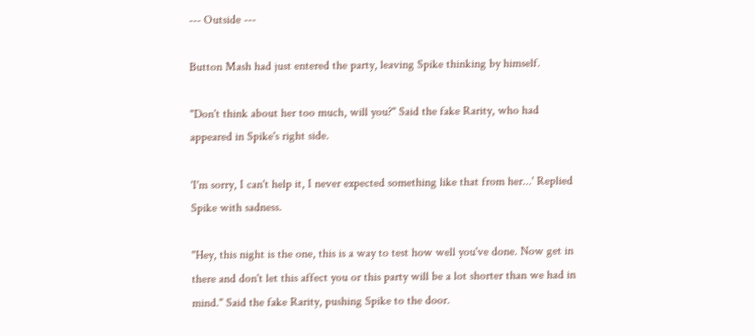--- Outside ---

Button Mash had just entered the party, leaving Spike thinking by himself.

"Don't think about her too much, will you?" Said the fake Rarity, who had appeared in Spike's right side.

'I'm sorry, I can't help it, I never expected something like that from her...' Replied Spike with sadness.

"Hey, this night is the one, this is a way to test how well you've done. Now get in there and don't let this affect you or this party will be a lot shorter than we had in mind." Said the fake Rarity, pushing Spike to the door.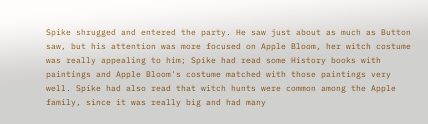Spike shrugged and entered the party. He saw just about as much as Button saw, but his attention was more focused on Apple Bloom, her witch costume was really appealing to him; Spike had read some History books with paintings and Apple Bloom's costume matched with those paintings very well. Spike had also read that witch hunts were common among the Apple family, since it was really big and had many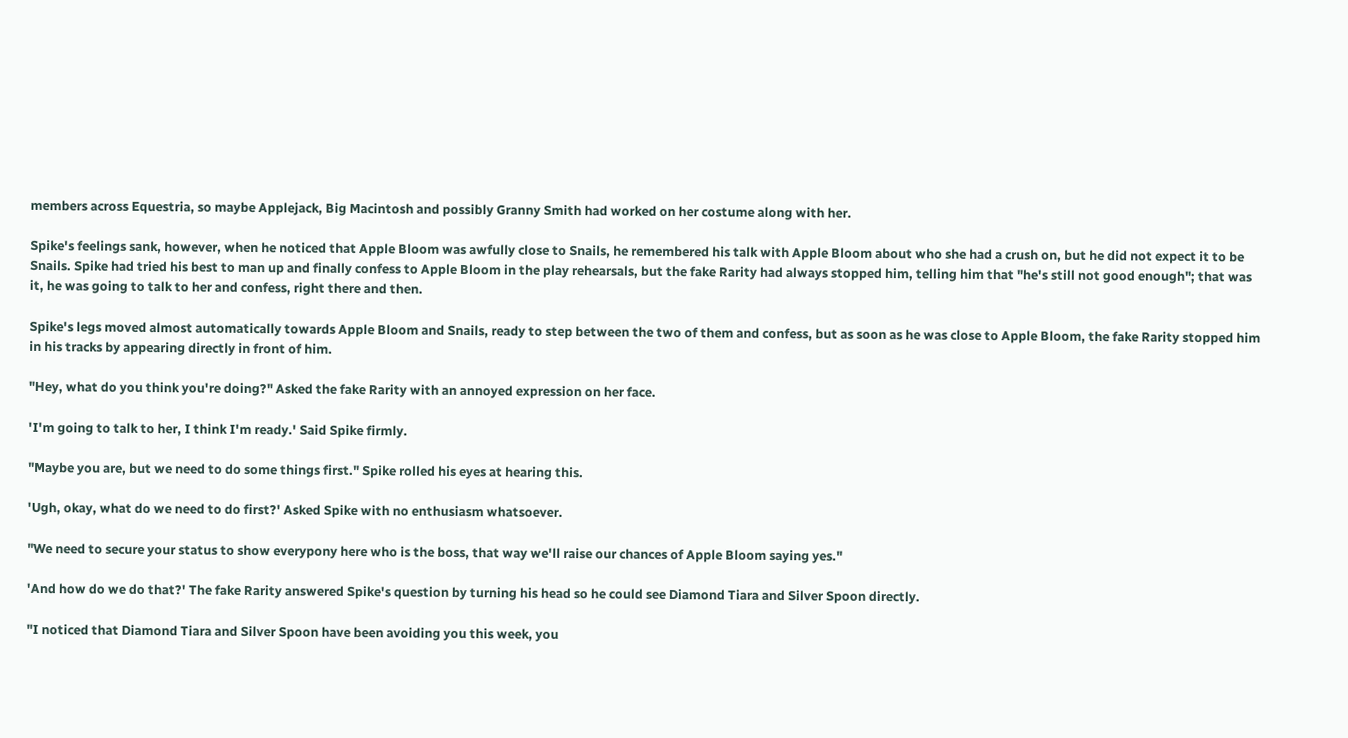members across Equestria, so maybe Applejack, Big Macintosh and possibly Granny Smith had worked on her costume along with her.

Spike's feelings sank, however, when he noticed that Apple Bloom was awfully close to Snails, he remembered his talk with Apple Bloom about who she had a crush on, but he did not expect it to be Snails. Spike had tried his best to man up and finally confess to Apple Bloom in the play rehearsals, but the fake Rarity had always stopped him, telling him that "he's still not good enough"; that was it, he was going to talk to her and confess, right there and then.

Spike's legs moved almost automatically towards Apple Bloom and Snails, ready to step between the two of them and confess, but as soon as he was close to Apple Bloom, the fake Rarity stopped him in his tracks by appearing directly in front of him.

"Hey, what do you think you're doing?" Asked the fake Rarity with an annoyed expression on her face.

'I'm going to talk to her, I think I'm ready.' Said Spike firmly.

"Maybe you are, but we need to do some things first." Spike rolled his eyes at hearing this.

'Ugh, okay, what do we need to do first?' Asked Spike with no enthusiasm whatsoever.

"We need to secure your status to show everypony here who is the boss, that way we'll raise our chances of Apple Bloom saying yes."

'And how do we do that?' The fake Rarity answered Spike's question by turning his head so he could see Diamond Tiara and Silver Spoon directly.

"I noticed that Diamond Tiara and Silver Spoon have been avoiding you this week, you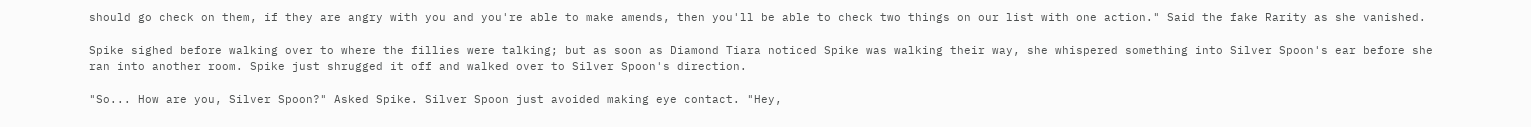should go check on them, if they are angry with you and you're able to make amends, then you'll be able to check two things on our list with one action." Said the fake Rarity as she vanished.

Spike sighed before walking over to where the fillies were talking; but as soon as Diamond Tiara noticed Spike was walking their way, she whispered something into Silver Spoon's ear before she ran into another room. Spike just shrugged it off and walked over to Silver Spoon's direction.

"So... How are you, Silver Spoon?" Asked Spike. Silver Spoon just avoided making eye contact. "Hey,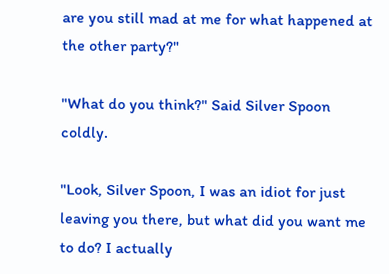are you still mad at me for what happened at the other party?"

"What do you think?" Said Silver Spoon coldly.

"Look, Silver Spoon, I was an idiot for just leaving you there, but what did you want me to do? I actually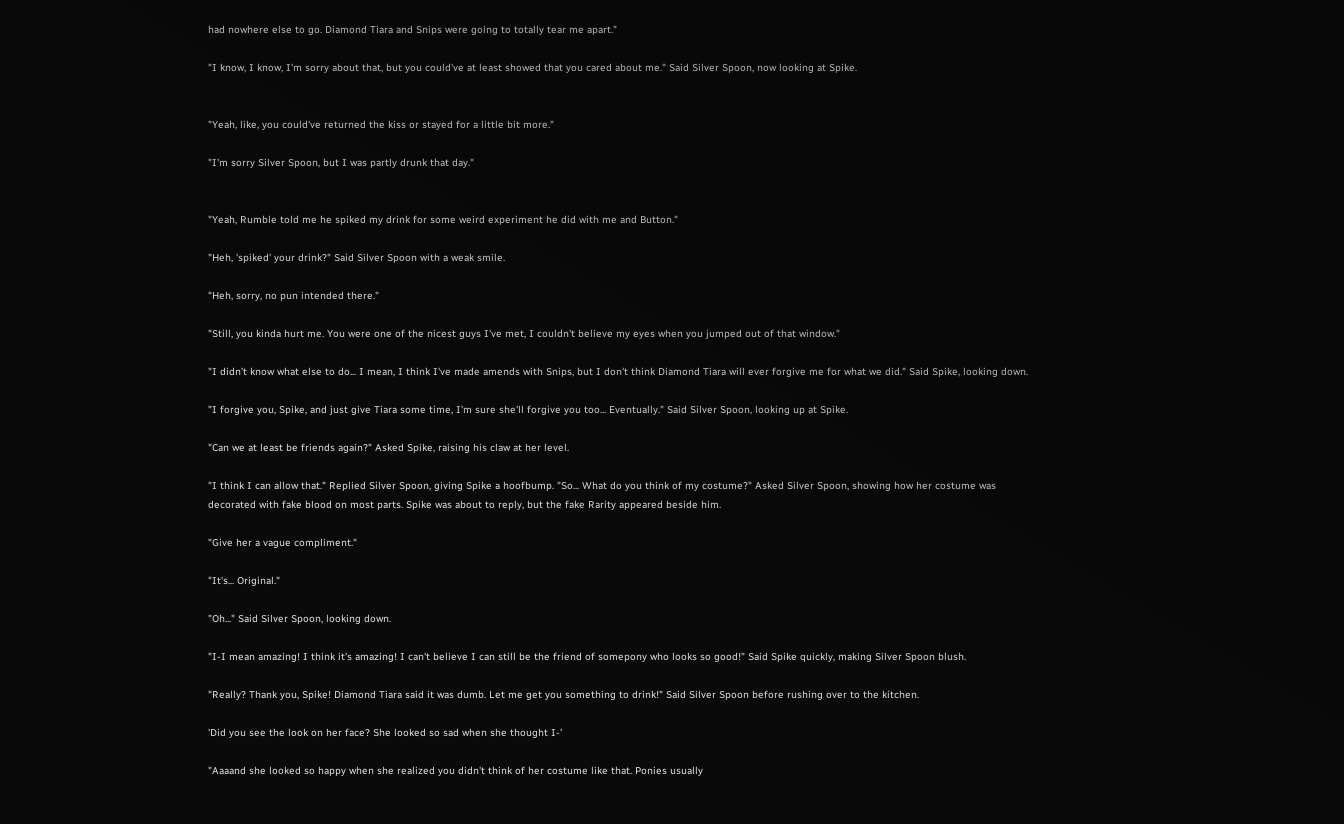had nowhere else to go. Diamond Tiara and Snips were going to totally tear me apart."

"I know, I know, I'm sorry about that, but you could've at least showed that you cared about me." Said Silver Spoon, now looking at Spike.


"Yeah, like, you could've returned the kiss or stayed for a little bit more."

"I'm sorry Silver Spoon, but I was partly drunk that day."


"Yeah, Rumble told me he spiked my drink for some weird experiment he did with me and Button."

"Heh, 'spiked' your drink?" Said Silver Spoon with a weak smile.

"Heh, sorry, no pun intended there."

"Still, you kinda hurt me. You were one of the nicest guys I've met, I couldn't believe my eyes when you jumped out of that window."

"I didn't know what else to do... I mean, I think I've made amends with Snips, but I don't think Diamond Tiara will ever forgive me for what we did." Said Spike, looking down.

"I forgive you, Spike, and just give Tiara some time, I'm sure she'll forgive you too... Eventually." Said Silver Spoon, looking up at Spike.

"Can we at least be friends again?" Asked Spike, raising his claw at her level.

"I think I can allow that." Replied Silver Spoon, giving Spike a hoofbump. "So... What do you think of my costume?" Asked Silver Spoon, showing how her costume was decorated with fake blood on most parts. Spike was about to reply, but the fake Rarity appeared beside him.

"Give her a vague compliment."

"It's... Original."

"Oh..." Said Silver Spoon, looking down.

"I-I mean amazing! I think it's amazing! I can't believe I can still be the friend of somepony who looks so good!" Said Spike quickly, making Silver Spoon blush.

"Really? Thank you, Spike! Diamond Tiara said it was dumb. Let me get you something to drink!" Said Silver Spoon before rushing over to the kitchen.

'Did you see the look on her face? She looked so sad when she thought I-'

"Aaaand she looked so happy when she realized you didn't think of her costume like that. Ponies usually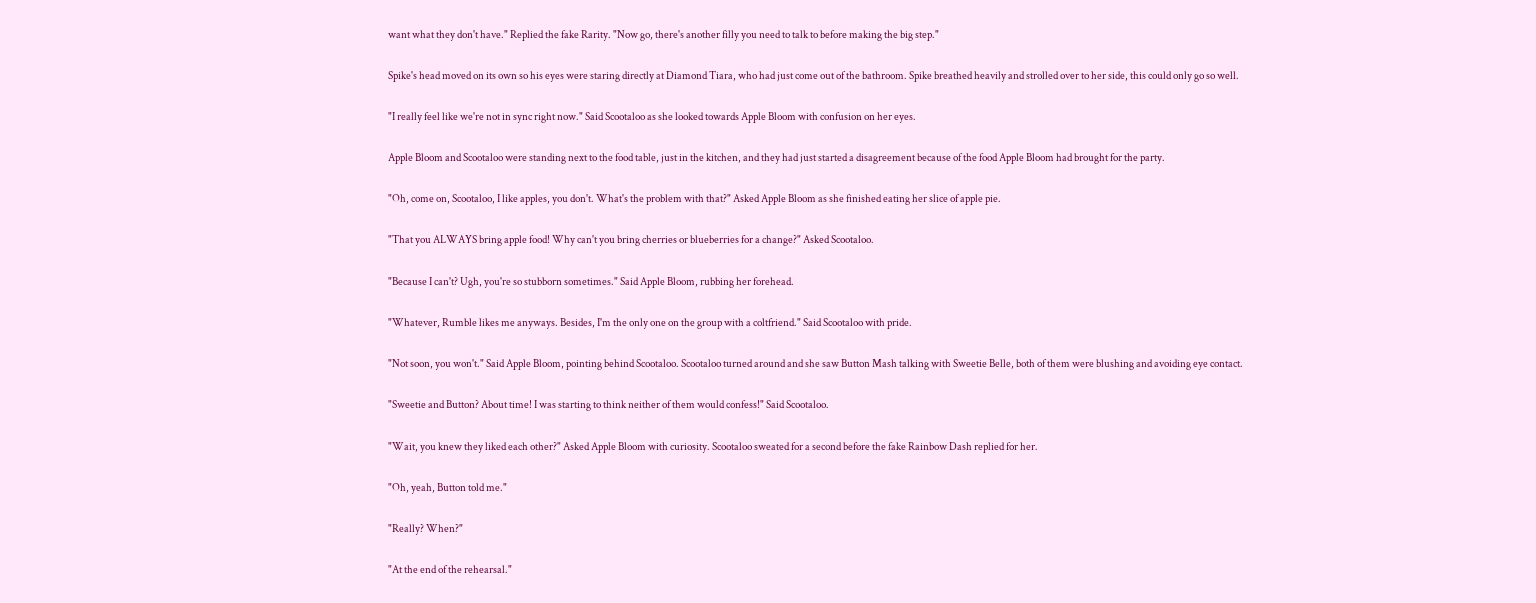want what they don't have." Replied the fake Rarity. "Now go, there's another filly you need to talk to before making the big step."

Spike's head moved on its own so his eyes were staring directly at Diamond Tiara, who had just come out of the bathroom. Spike breathed heavily and strolled over to her side, this could only go so well.

"I really feel like we're not in sync right now." Said Scootaloo as she looked towards Apple Bloom with confusion on her eyes.

Apple Bloom and Scootaloo were standing next to the food table, just in the kitchen, and they had just started a disagreement because of the food Apple Bloom had brought for the party.

"Oh, come on, Scootaloo, I like apples, you don't. What's the problem with that?" Asked Apple Bloom as she finished eating her slice of apple pie.

"That you ALWAYS bring apple food! Why can't you bring cherries or blueberries for a change?" Asked Scootaloo.

"Because I can't? Ugh, you're so stubborn sometimes." Said Apple Bloom, rubbing her forehead.

"Whatever, Rumble likes me anyways. Besides, I'm the only one on the group with a coltfriend." Said Scootaloo with pride.

"Not soon, you won't." Said Apple Bloom, pointing behind Scootaloo. Scootaloo turned around and she saw Button Mash talking with Sweetie Belle, both of them were blushing and avoiding eye contact.

"Sweetie and Button? About time! I was starting to think neither of them would confess!" Said Scootaloo.

"Wait, you knew they liked each other?" Asked Apple Bloom with curiosity. Scootaloo sweated for a second before the fake Rainbow Dash replied for her.

"Oh, yeah, Button told me."

"Really? When?"

"At the end of the rehearsal."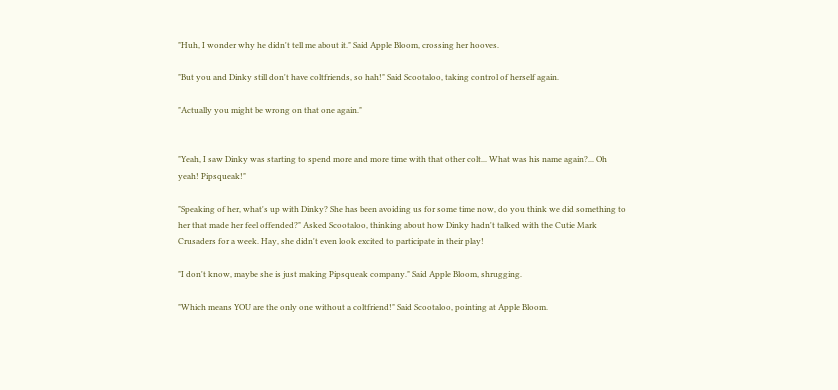"Huh, I wonder why he didn't tell me about it." Said Apple Bloom, crossing her hooves.

"But you and Dinky still don't have coltfriends, so hah!" Said Scootaloo, taking control of herself again.

"Actually you might be wrong on that one again."


"Yeah, I saw Dinky was starting to spend more and more time with that other colt... What was his name again?... Oh yeah! Pipsqueak!"

"Speaking of her, what's up with Dinky? She has been avoiding us for some time now, do you think we did something to her that made her feel offended?" Asked Scootaloo, thinking about how Dinky hadn't talked with the Cutie Mark Crusaders for a week. Hay, she didn't even look excited to participate in their play!

"I don't know, maybe she is just making Pipsqueak company." Said Apple Bloom, shrugging.

"Which means YOU are the only one without a coltfriend!" Said Scootaloo, pointing at Apple Bloom.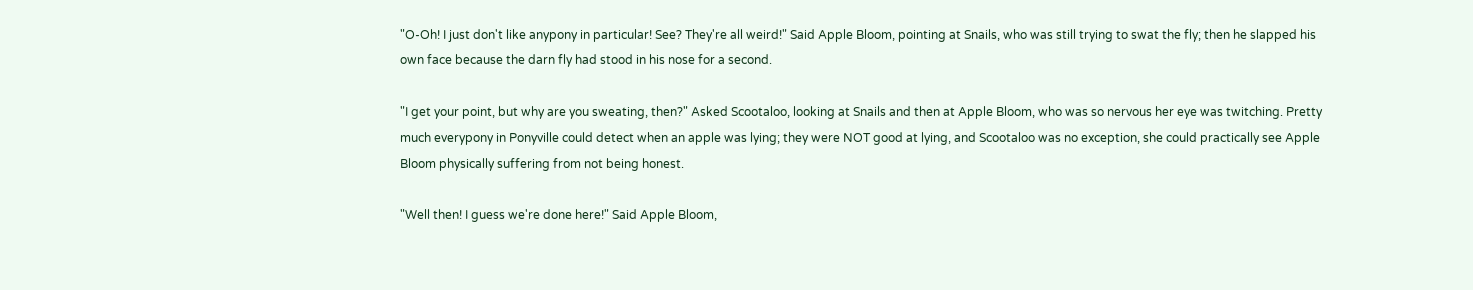"O-Oh! I just don't like anypony in particular! See? They're all weird!" Said Apple Bloom, pointing at Snails, who was still trying to swat the fly; then he slapped his own face because the darn fly had stood in his nose for a second.

"I get your point, but why are you sweating, then?" Asked Scootaloo, looking at Snails and then at Apple Bloom, who was so nervous her eye was twitching. Pretty much everypony in Ponyville could detect when an apple was lying; they were NOT good at lying, and Scootaloo was no exception, she could practically see Apple Bloom physically suffering from not being honest.

"Well then! I guess we're done here!" Said Apple Bloom,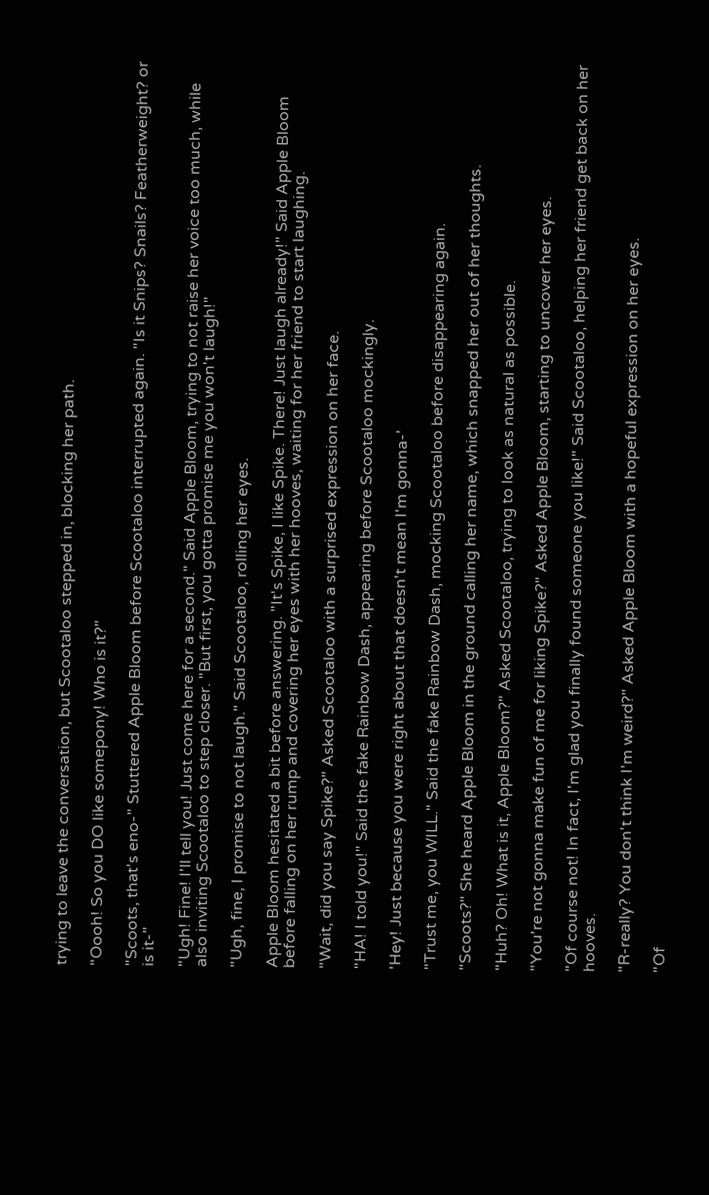trying to leave the conversation, but Scootaloo stepped in, blocking her path.

"Oooh! So you DO like somepony! Who is it?"

"Scoots, that's eno-" Stuttered Apple Bloom before Scootaloo interrupted again. "Is it Snips? Snails? Featherweight? or is it-"

"Ugh! Fine! I'll tell you! Just come here for a second." Said Apple Bloom, trying to not raise her voice too much, while also inviting Scootaloo to step closer. "But first, you gotta promise me you won't laugh!"

"Ugh, fine, I promise to not laugh." Said Scootaloo, rolling her eyes.

Apple Bloom hesitated a bit before answering. "It's Spike, I like Spike. There! Just laugh already!" Said Apple Bloom before falling on her rump and covering her eyes with her hooves, waiting for her friend to start laughing.

"Wait, did you say Spike?" Asked Scootaloo with a surprised expression on her face.

"HA! I told you!" Said the fake Rainbow Dash, appearing before Scootaloo mockingly.

'Hey! Just because you were right about that doesn't mean I'm gonna-'

"Trust me, you WILL." Said the fake Rainbow Dash, mocking Scootaloo before disappearing again.

"Scoots?" She heard Apple Bloom in the ground calling her name, which snapped her out of her thoughts.

"Huh? Oh! What is it, Apple Bloom?" Asked Scootaloo, trying to look as natural as possible.

"You're not gonna make fun of me for liking Spike?" Asked Apple Bloom, starting to uncover her eyes.

"Of course not! In fact, I'm glad you finally found someone you like!" Said Scootaloo, helping her friend get back on her hooves.

"R-really? You don't think I'm weird?" Asked Apple Bloom with a hopeful expression on her eyes.

"Of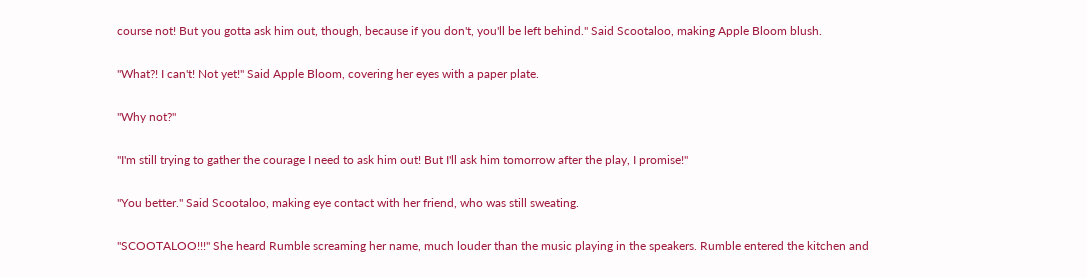course not! But you gotta ask him out, though, because if you don't, you'll be left behind." Said Scootaloo, making Apple Bloom blush.

"What?! I can't! Not yet!" Said Apple Bloom, covering her eyes with a paper plate.

"Why not?"

"I'm still trying to gather the courage I need to ask him out! But I'll ask him tomorrow after the play, I promise!"

"You better." Said Scootaloo, making eye contact with her friend, who was still sweating.

"SCOOTALOO!!!" She heard Rumble screaming her name, much louder than the music playing in the speakers. Rumble entered the kitchen and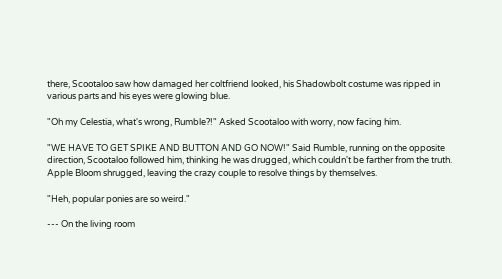there, Scootaloo saw how damaged her coltfriend looked, his Shadowbolt costume was ripped in various parts and his eyes were glowing blue.

"Oh my Celestia, what's wrong, Rumble?!" Asked Scootaloo with worry, now facing him.

"WE HAVE TO GET SPIKE AND BUTTON AND GO NOW!" Said Rumble, running on the opposite direction, Scootaloo followed him, thinking he was drugged, which couldn't be farther from the truth. Apple Bloom shrugged, leaving the crazy couple to resolve things by themselves.

"Heh, popular ponies are so weird."

--- On the living room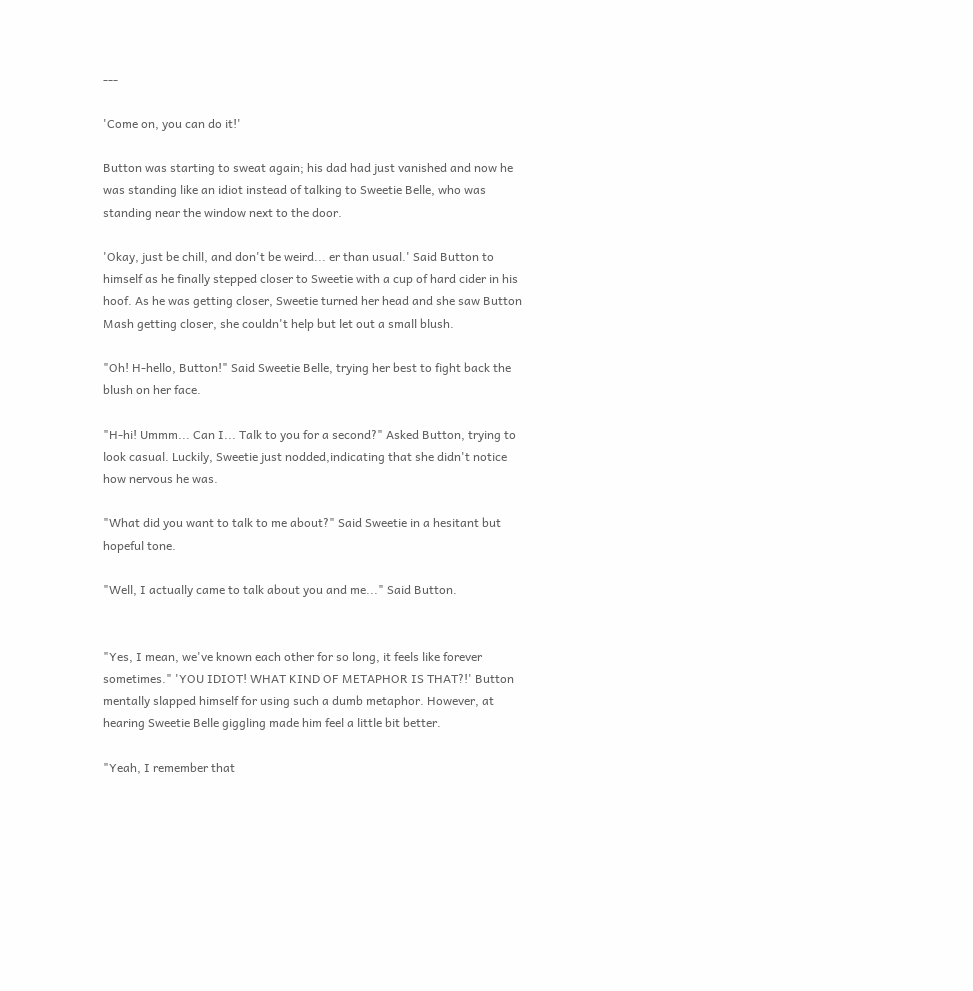---

'Come on, you can do it!'

Button was starting to sweat again; his dad had just vanished and now he was standing like an idiot instead of talking to Sweetie Belle, who was standing near the window next to the door.

'Okay, just be chill, and don't be weird... er than usual.' Said Button to himself as he finally stepped closer to Sweetie with a cup of hard cider in his hoof. As he was getting closer, Sweetie turned her head and she saw Button Mash getting closer, she couldn't help but let out a small blush.

"Oh! H-hello, Button!" Said Sweetie Belle, trying her best to fight back the blush on her face.

"H-hi! Ummm... Can I... Talk to you for a second?" Asked Button, trying to look casual. Luckily, Sweetie just nodded,indicating that she didn't notice how nervous he was.

"What did you want to talk to me about?" Said Sweetie in a hesitant but hopeful tone.

"Well, I actually came to talk about you and me..." Said Button.


"Yes, I mean, we've known each other for so long, it feels like forever sometimes." 'YOU IDIOT! WHAT KIND OF METAPHOR IS THAT?!' Button mentally slapped himself for using such a dumb metaphor. However, at hearing Sweetie Belle giggling made him feel a little bit better.

"Yeah, I remember that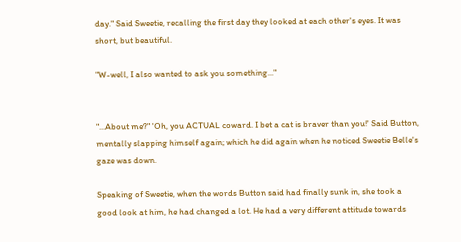day." Said Sweetie, recalling the first day they looked at each other's eyes. It was short, but beautiful.

"W-well, I also wanted to ask you something..."


"...About me?" 'Oh, you ACTUAL coward. I bet a cat is braver than you!' Said Button, mentally slapping himself again; which he did again when he noticed Sweetie Belle's gaze was down.

Speaking of Sweetie, when the words Button said had finally sunk in, she took a good look at him, he had changed a lot. He had a very different attitude towards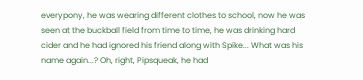everypony, he was wearing different clothes to school, now he was seen at the buckball field from time to time, he was drinking hard cider and he had ignored his friend along with Spike... What was his name again...? Oh, right, Pipsqueak, he had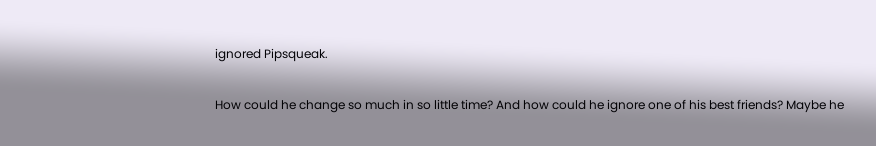ignored Pipsqueak.

How could he change so much in so little time? And how could he ignore one of his best friends? Maybe he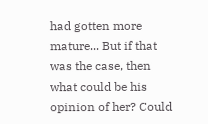had gotten more mature... But if that was the case, then what could be his opinion of her? Could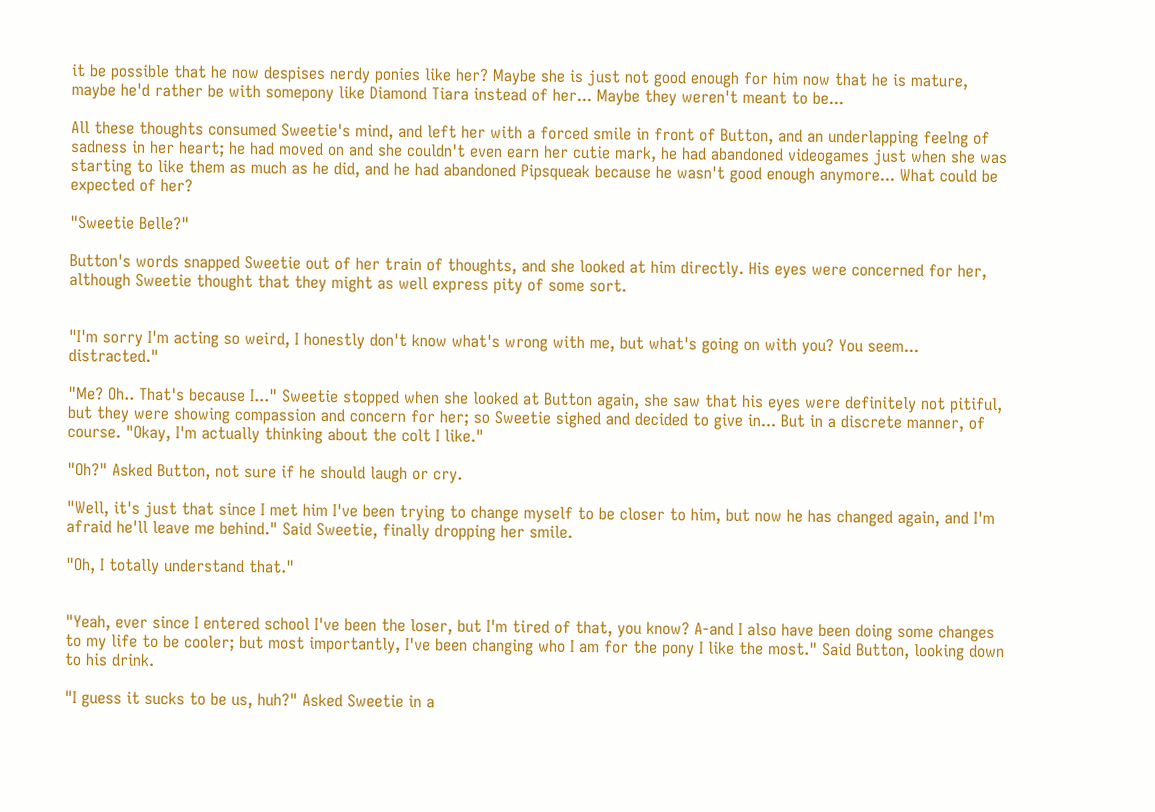it be possible that he now despises nerdy ponies like her? Maybe she is just not good enough for him now that he is mature, maybe he'd rather be with somepony like Diamond Tiara instead of her... Maybe they weren't meant to be...

All these thoughts consumed Sweetie's mind, and left her with a forced smile in front of Button, and an underlapping feelng of sadness in her heart; he had moved on and she couldn't even earn her cutie mark, he had abandoned videogames just when she was starting to like them as much as he did, and he had abandoned Pipsqueak because he wasn't good enough anymore... What could be expected of her?

"Sweetie Belle?"

Button's words snapped Sweetie out of her train of thoughts, and she looked at him directly. His eyes were concerned for her, although Sweetie thought that they might as well express pity of some sort.


"I'm sorry I'm acting so weird, I honestly don't know what's wrong with me, but what's going on with you? You seem... distracted."

"Me? Oh.. That's because I..." Sweetie stopped when she looked at Button again, she saw that his eyes were definitely not pitiful, but they were showing compassion and concern for her; so Sweetie sighed and decided to give in... But in a discrete manner, of course. "Okay, I'm actually thinking about the colt I like."

"Oh?" Asked Button, not sure if he should laugh or cry.

"Well, it's just that since I met him I've been trying to change myself to be closer to him, but now he has changed again, and I'm afraid he'll leave me behind." Said Sweetie, finally dropping her smile.

"Oh, I totally understand that."


"Yeah, ever since I entered school I've been the loser, but I'm tired of that, you know? A-and I also have been doing some changes to my life to be cooler; but most importantly, I've been changing who I am for the pony I like the most." Said Button, looking down to his drink.

"I guess it sucks to be us, huh?" Asked Sweetie in a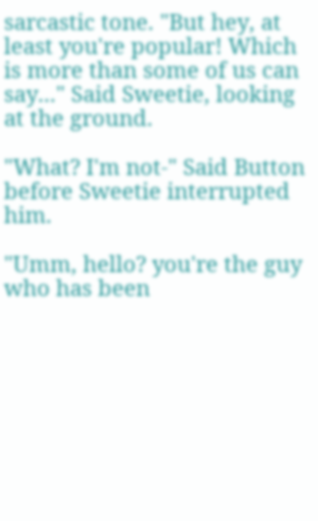sarcastic tone. "But hey, at least you're popular! Which is more than some of us can say..." Said Sweetie, looking at the ground.

"What? I'm not-" Said Button before Sweetie interrupted him.

"Umm, hello? you're the guy who has been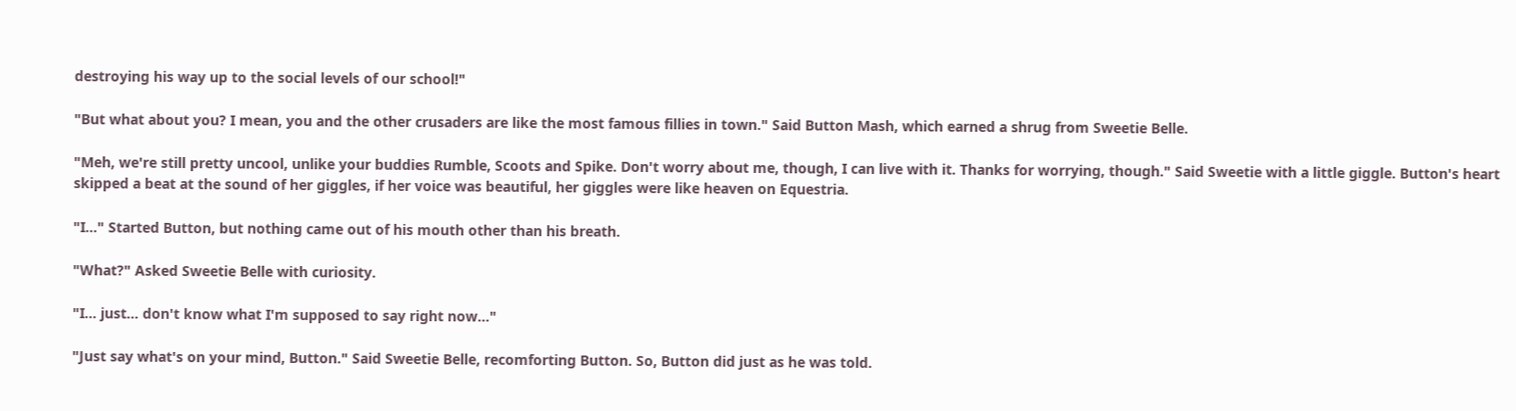destroying his way up to the social levels of our school!"

"But what about you? I mean, you and the other crusaders are like the most famous fillies in town." Said Button Mash, which earned a shrug from Sweetie Belle.

"Meh, we're still pretty uncool, unlike your buddies Rumble, Scoots and Spike. Don't worry about me, though, I can live with it. Thanks for worrying, though." Said Sweetie with a little giggle. Button's heart skipped a beat at the sound of her giggles, if her voice was beautiful, her giggles were like heaven on Equestria.

"I..." Started Button, but nothing came out of his mouth other than his breath.

"What?" Asked Sweetie Belle with curiosity.

"I... just... don't know what I'm supposed to say right now..."

"Just say what's on your mind, Button." Said Sweetie Belle, recomforting Button. So, Button did just as he was told.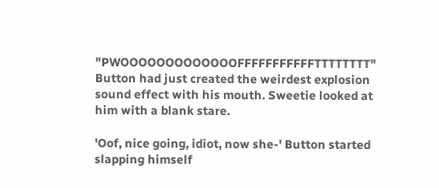"PWOOOOOOOOOOOOOFFFFFFFFFFFTTTTTTTT" Button had just created the weirdest explosion sound effect with his mouth. Sweetie looked at him with a blank stare.

'Oof, nice going, idiot, now she-' Button started slapping himself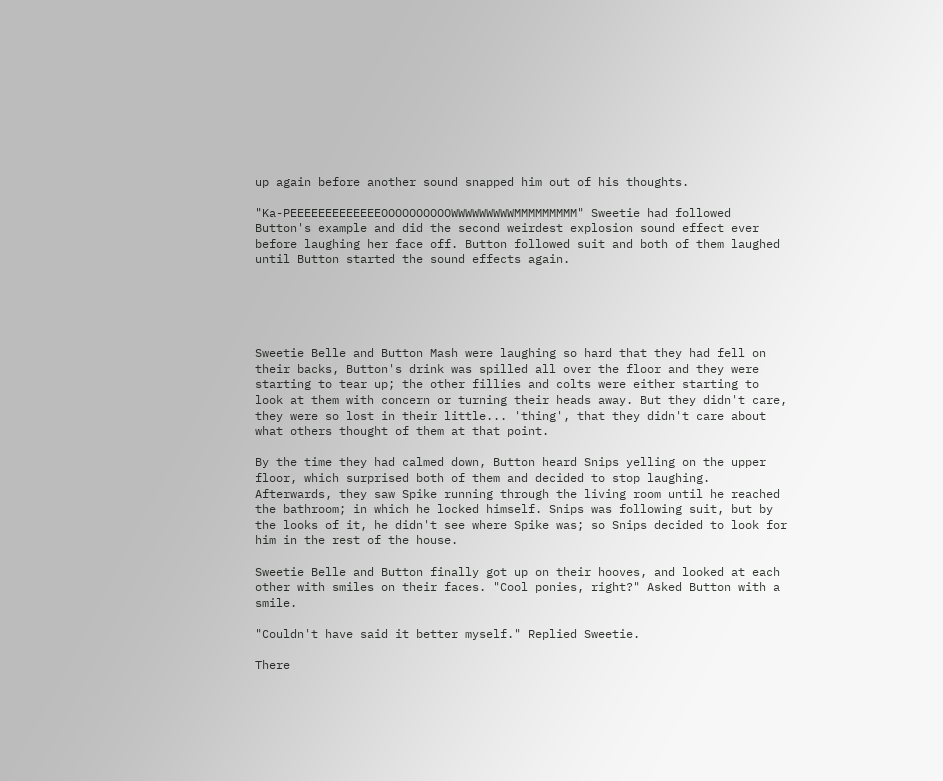up again before another sound snapped him out of his thoughts.

"Ka-PEEEEEEEEEEEEEOOOOOOOOOOWWWWWWWWWMMMMMMMMM" Sweetie had followed Button's example and did the second weirdest explosion sound effect ever before laughing her face off. Button followed suit and both of them laughed until Button started the sound effects again.





Sweetie Belle and Button Mash were laughing so hard that they had fell on their backs, Button's drink was spilled all over the floor and they were starting to tear up; the other fillies and colts were either starting to look at them with concern or turning their heads away. But they didn't care, they were so lost in their little... 'thing', that they didn't care about what others thought of them at that point.

By the time they had calmed down, Button heard Snips yelling on the upper floor, which surprised both of them and decided to stop laughing. Afterwards, they saw Spike running through the living room until he reached the bathroom; in which he locked himself. Snips was following suit, but by the looks of it, he didn't see where Spike was; so Snips decided to look for him in the rest of the house.

Sweetie Belle and Button finally got up on their hooves, and looked at each other with smiles on their faces. "Cool ponies, right?" Asked Button with a smile.

"Couldn't have said it better myself." Replied Sweetie.

There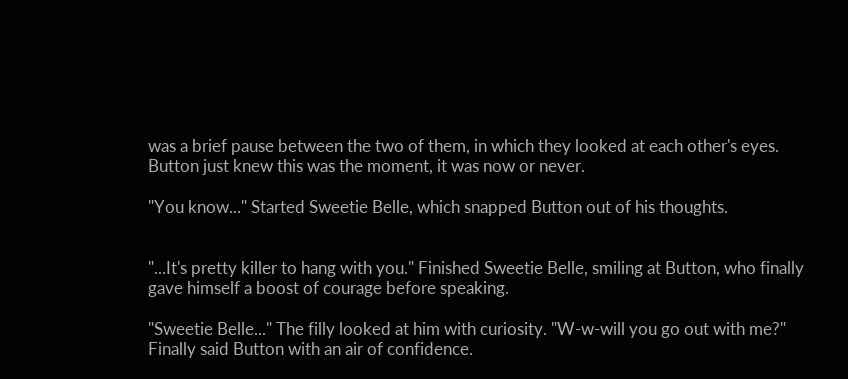was a brief pause between the two of them, in which they looked at each other's eyes. Button just knew this was the moment, it was now or never.

"You know..." Started Sweetie Belle, which snapped Button out of his thoughts.


"...It's pretty killer to hang with you." Finished Sweetie Belle, smiling at Button, who finally gave himself a boost of courage before speaking.

"Sweetie Belle..." The filly looked at him with curiosity. "W-w-will you go out with me?" Finally said Button with an air of confidence.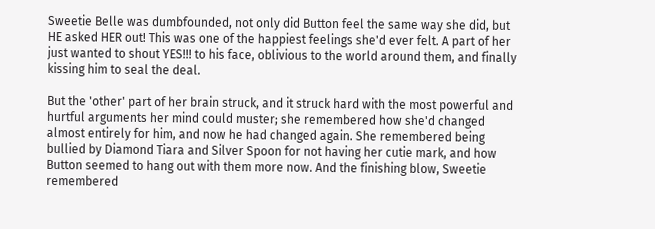Sweetie Belle was dumbfounded, not only did Button feel the same way she did, but HE asked HER out! This was one of the happiest feelings she'd ever felt. A part of her just wanted to shout YES!!! to his face, oblivious to the world around them, and finally kissing him to seal the deal.

But the 'other' part of her brain struck, and it struck hard with the most powerful and hurtful arguments her mind could muster; she remembered how she'd changed almost entirely for him, and now he had changed again. She remembered being bullied by Diamond Tiara and Silver Spoon for not having her cutie mark, and how Button seemed to hang out with them more now. And the finishing blow, Sweetie remembered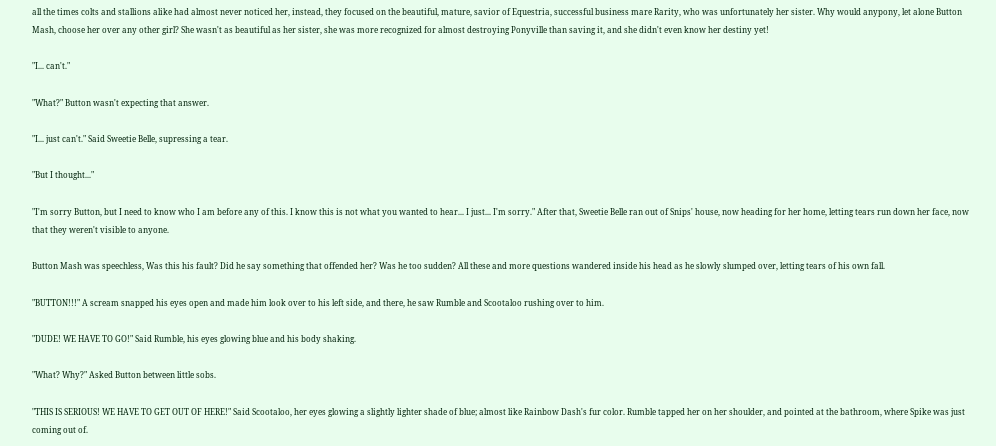all the times colts and stallions alike had almost never noticed her, instead, they focused on the beautiful, mature, savior of Equestria, successful business mare Rarity, who was unfortunately her sister. Why would anypony, let alone Button Mash, choose her over any other girl? She wasn't as beautiful as her sister, she was more recognized for almost destroying Ponyville than saving it, and she didn't even know her destiny yet!

"I... can't."

"What?" Button wasn't expecting that answer.

"I... just can't." Said Sweetie Belle, supressing a tear.

"But I thought..."

"I'm sorry Button, but I need to know who I am before any of this. I know this is not what you wanted to hear... I just... I'm sorry." After that, Sweetie Belle ran out of Snips' house, now heading for her home, letting tears run down her face, now that they weren't visible to anyone.

Button Mash was speechless, Was this his fault? Did he say something that offended her? Was he too sudden? All these and more questions wandered inside his head as he slowly slumped over, letting tears of his own fall.

"BUTTON!!!" A scream snapped his eyes open and made him look over to his left side, and there, he saw Rumble and Scootaloo rushing over to him.

"DUDE! WE HAVE TO GO!" Said Rumble, his eyes glowing blue and his body shaking.

"What? Why?" Asked Button between little sobs.

"THIS IS SERIOUS! WE HAVE TO GET OUT OF HERE!" Said Scootaloo, her eyes glowing a slightly lighter shade of blue; almost like Rainbow Dash's fur color. Rumble tapped her on her shoulder, and pointed at the bathroom, where Spike was just coming out of.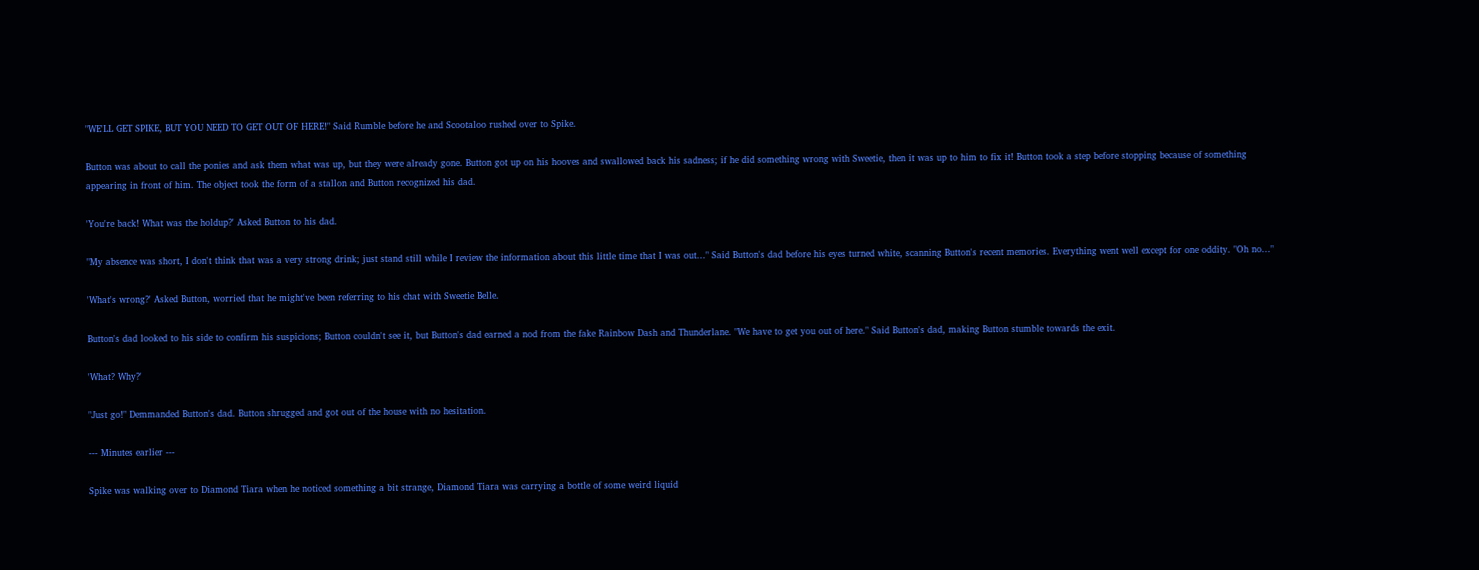"WE'LL GET SPIKE, BUT YOU NEED TO GET OUT OF HERE!" Said Rumble before he and Scootaloo rushed over to Spike.

Button was about to call the ponies and ask them what was up, but they were already gone. Button got up on his hooves and swallowed back his sadness; if he did something wrong with Sweetie, then it was up to him to fix it! Button took a step before stopping because of something appearing in front of him. The object took the form of a stallon and Button recognized his dad.

'You're back! What was the holdup?' Asked Button to his dad.

"My absence was short, I don't think that was a very strong drink; just stand still while I review the information about this little time that I was out..." Said Button's dad before his eyes turned white, scanning Button's recent memories. Everything went well except for one oddity. "Oh no..."

'What's wrong?' Asked Button, worried that he might've been referring to his chat with Sweetie Belle.

Button's dad looked to his side to confirm his suspicions; Button couldn't see it, but Button's dad earned a nod from the fake Rainbow Dash and Thunderlane. "We have to get you out of here." Said Button's dad, making Button stumble towards the exit.

'What? Why?'

"Just go!" Demmanded Button's dad. Button shrugged and got out of the house with no hesitation.

--- Minutes earlier ---

Spike was walking over to Diamond Tiara when he noticed something a bit strange, Diamond Tiara was carrying a bottle of some weird liquid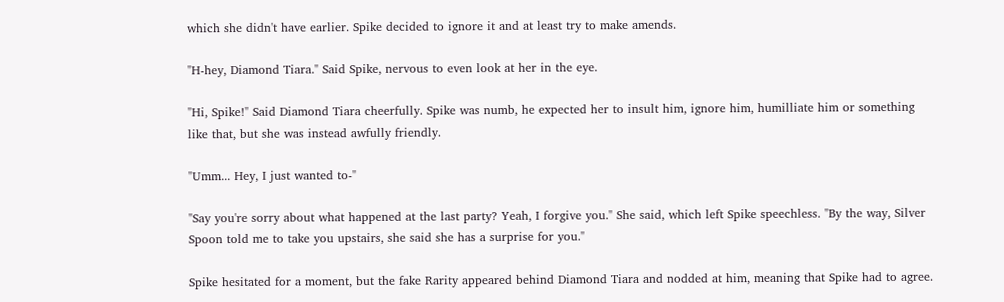which she didn't have earlier. Spike decided to ignore it and at least try to make amends.

"H-hey, Diamond Tiara." Said Spike, nervous to even look at her in the eye.

"Hi, Spike!" Said Diamond Tiara cheerfully. Spike was numb, he expected her to insult him, ignore him, humilliate him or something like that, but she was instead awfully friendly.

"Umm... Hey, I just wanted to-"

"Say you're sorry about what happened at the last party? Yeah, I forgive you." She said, which left Spike speechless. "By the way, Silver Spoon told me to take you upstairs, she said she has a surprise for you."

Spike hesitated for a moment, but the fake Rarity appeared behind Diamond Tiara and nodded at him, meaning that Spike had to agree.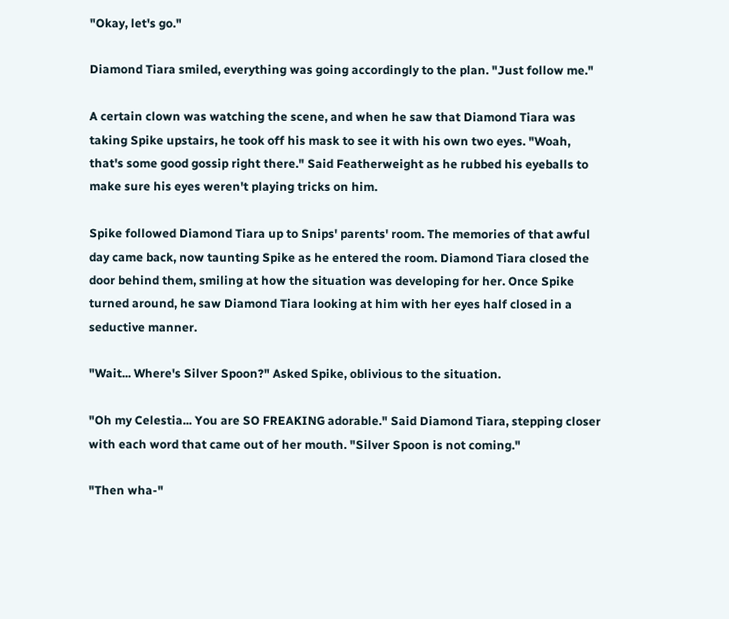"Okay, let's go."

Diamond Tiara smiled, everything was going accordingly to the plan. "Just follow me."

A certain clown was watching the scene, and when he saw that Diamond Tiara was taking Spike upstairs, he took off his mask to see it with his own two eyes. "Woah, that's some good gossip right there." Said Featherweight as he rubbed his eyeballs to make sure his eyes weren't playing tricks on him.

Spike followed Diamond Tiara up to Snips' parents' room. The memories of that awful day came back, now taunting Spike as he entered the room. Diamond Tiara closed the door behind them, smiling at how the situation was developing for her. Once Spike turned around, he saw Diamond Tiara looking at him with her eyes half closed in a seductive manner.

"Wait... Where's Silver Spoon?" Asked Spike, oblivious to the situation.

"Oh my Celestia... You are SO FREAKING adorable." Said Diamond Tiara, stepping closer with each word that came out of her mouth. "Silver Spoon is not coming."

"Then wha-"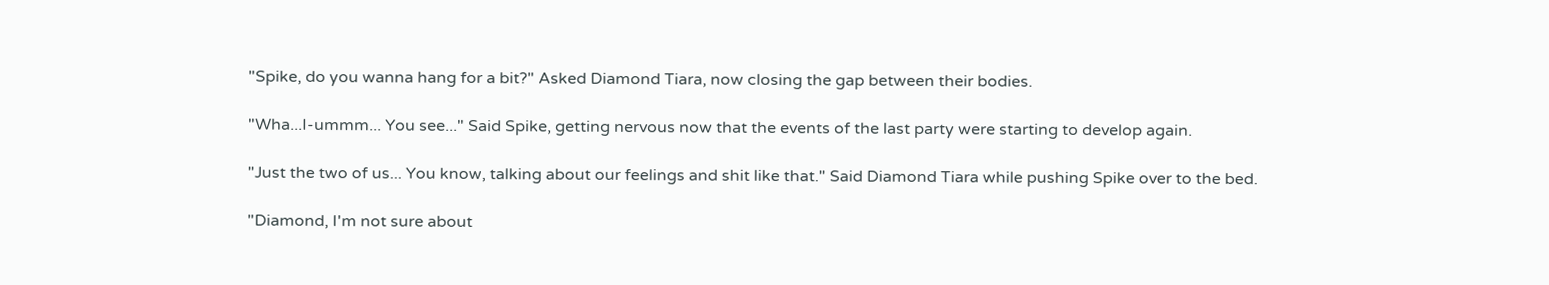"Spike, do you wanna hang for a bit?" Asked Diamond Tiara, now closing the gap between their bodies.

"Wha...I-ummm... You see..." Said Spike, getting nervous now that the events of the last party were starting to develop again.

"Just the two of us... You know, talking about our feelings and shit like that." Said Diamond Tiara while pushing Spike over to the bed.

"Diamond, I'm not sure about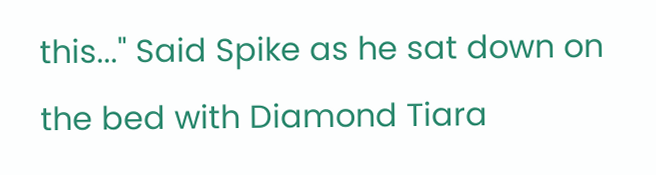this..." Said Spike as he sat down on the bed with Diamond Tiara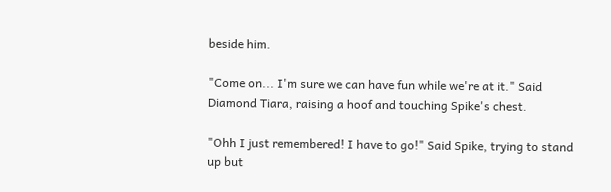beside him.

"Come on... I'm sure we can have fun while we're at it." Said Diamond Tiara, raising a hoof and touching Spike's chest.

"Ohh I just remembered! I have to go!" Said Spike, trying to stand up but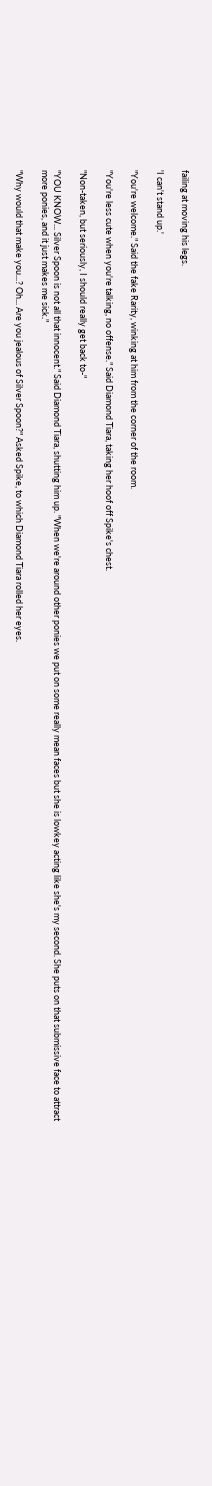failing at moving his legs.

'I can't stand up.'

"You're welcome." Said the fake Rarity, winking at him from the corner of the room.

"You're less cute when you're talking, no offense." Said Diamond Tiara, taking her hoof off Spike's chest.

"Non-taken, but seriously, I should really get back to-"

"YOU KNOW... Silver Spoon is not all that innocent." Said Diamond Tiara, shutting him up. "When we're around other ponies we put on some really mean faces but she is lowkey acting like she's my second. She puts on that submissive face to attract more ponies, and it just makes me sick."

"Why would that make you...? Oh... Are you jealous of Silver Spoon?" Asked Spike, to which Diamond Tiara rolled her eyes.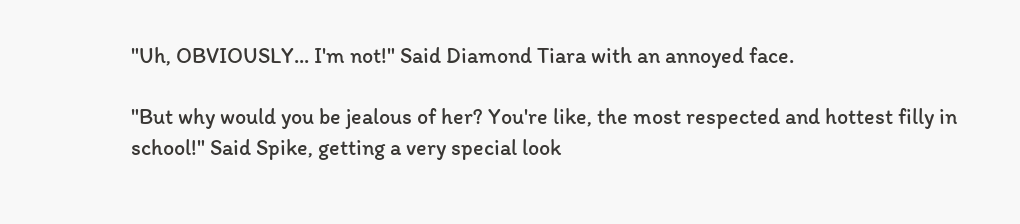"Uh, OBVIOUSLY... I'm not!" Said Diamond Tiara with an annoyed face.

"But why would you be jealous of her? You're like, the most respected and hottest filly in school!" Said Spike, getting a very special look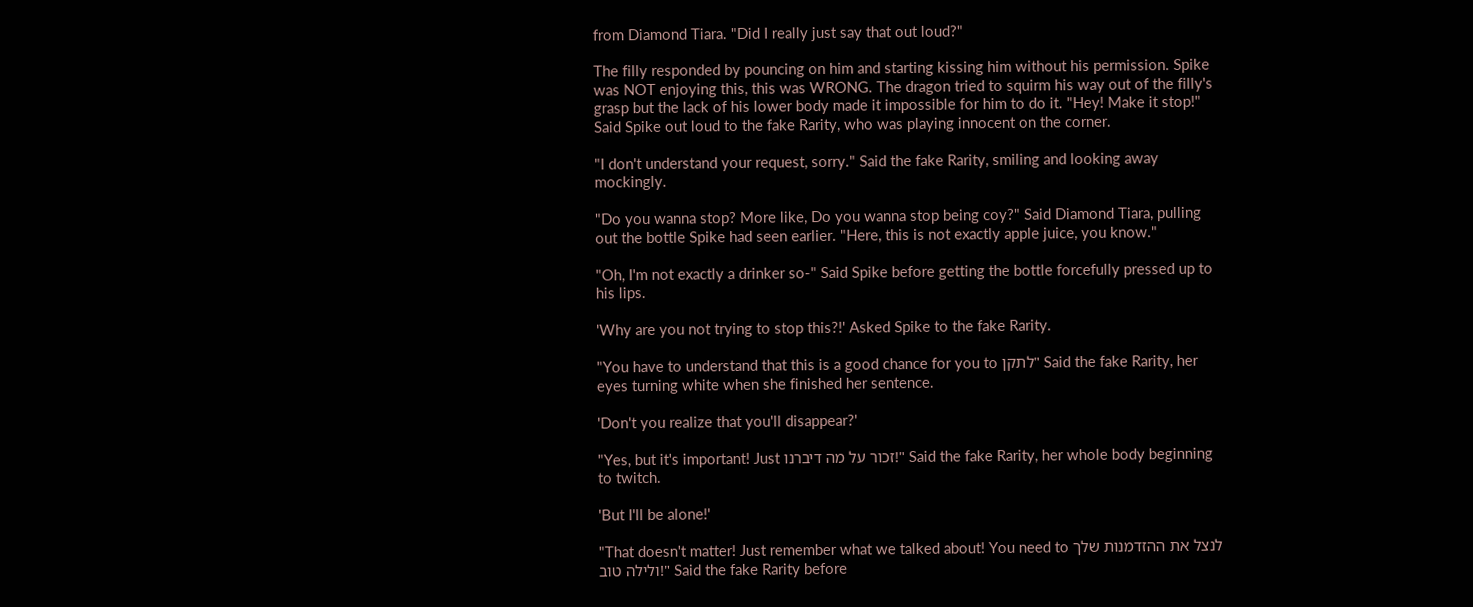from Diamond Tiara. "Did I really just say that out loud?"

The filly responded by pouncing on him and starting kissing him without his permission. Spike was NOT enjoying this, this was WRONG. The dragon tried to squirm his way out of the filly's grasp but the lack of his lower body made it impossible for him to do it. "Hey! Make it stop!" Said Spike out loud to the fake Rarity, who was playing innocent on the corner.

"I don't understand your request, sorry." Said the fake Rarity, smiling and looking away mockingly.

"Do you wanna stop? More like, Do you wanna stop being coy?" Said Diamond Tiara, pulling out the bottle Spike had seen earlier. "Here, this is not exactly apple juice, you know."

"Oh, I'm not exactly a drinker so-" Said Spike before getting the bottle forcefully pressed up to his lips.

'Why are you not trying to stop this?!' Asked Spike to the fake Rarity.

"You have to understand that this is a good chance for you to לתקן" Said the fake Rarity, her eyes turning white when she finished her sentence.

'Don't you realize that you'll disappear?'

"Yes, but it's important! Just זכור על מה דיברנו!" Said the fake Rarity, her whole body beginning to twitch.

'But I'll be alone!'

"That doesn't matter! Just remember what we talked about! You need to לנצל את ההזדמנות שלך ולילה טוב!" Said the fake Rarity before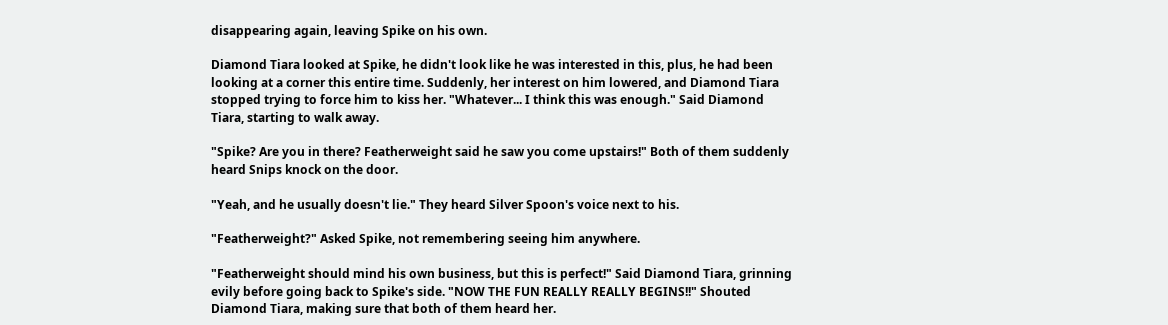disappearing again, leaving Spike on his own.

Diamond Tiara looked at Spike, he didn't look like he was interested in this, plus, he had been looking at a corner this entire time. Suddenly, her interest on him lowered, and Diamond Tiara stopped trying to force him to kiss her. "Whatever... I think this was enough." Said Diamond Tiara, starting to walk away.

"Spike? Are you in there? Featherweight said he saw you come upstairs!" Both of them suddenly heard Snips knock on the door.

"Yeah, and he usually doesn't lie." They heard Silver Spoon's voice next to his.

"Featherweight?" Asked Spike, not remembering seeing him anywhere.

"Featherweight should mind his own business, but this is perfect!" Said Diamond Tiara, grinning evily before going back to Spike's side. "NOW THE FUN REALLY REALLY BEGINS!!" Shouted Diamond Tiara, making sure that both of them heard her.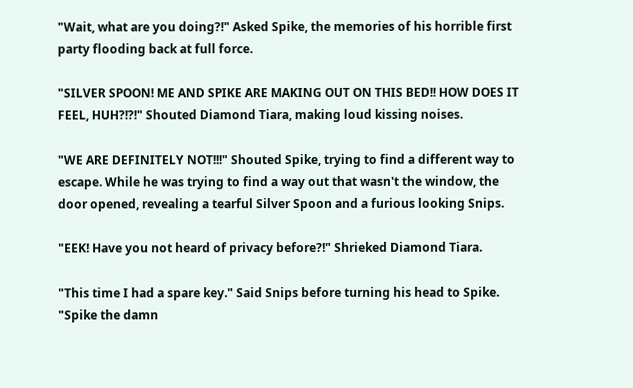"Wait, what are you doing?!" Asked Spike, the memories of his horrible first party flooding back at full force.

"SILVER SPOON! ME AND SPIKE ARE MAKING OUT ON THIS BED!! HOW DOES IT FEEL, HUH?!?!" Shouted Diamond Tiara, making loud kissing noises.

"WE ARE DEFINITELY NOT!!!" Shouted Spike, trying to find a different way to escape. While he was trying to find a way out that wasn't the window, the door opened, revealing a tearful Silver Spoon and a furious looking Snips.

"EEK! Have you not heard of privacy before?!" Shrieked Diamond Tiara.

"This time I had a spare key." Said Snips before turning his head to Spike. "Spike the damn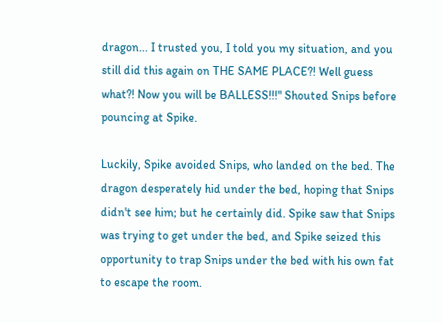dragon... I trusted you, I told you my situation, and you still did this again on THE SAME PLACE?! Well guess what?! Now you will be BALLESS!!!" Shouted Snips before pouncing at Spike.

Luckily, Spike avoided Snips, who landed on the bed. The dragon desperately hid under the bed, hoping that Snips didn't see him; but he certainly did. Spike saw that Snips was trying to get under the bed, and Spike seized this opportunity to trap Snips under the bed with his own fat to escape the room.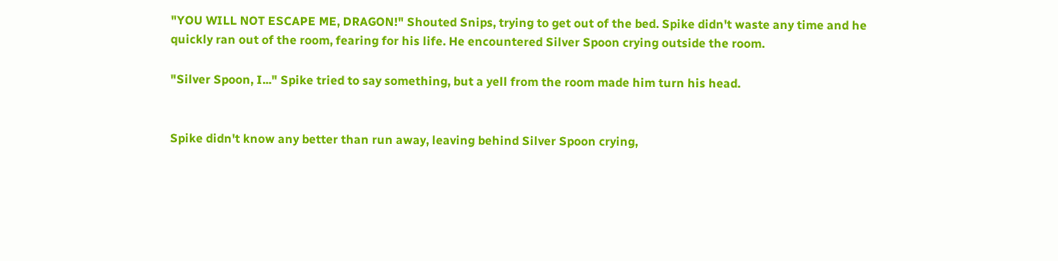"YOU WILL NOT ESCAPE ME, DRAGON!" Shouted Snips, trying to get out of the bed. Spike didn't waste any time and he quickly ran out of the room, fearing for his life. He encountered Silver Spoon crying outside the room.

"Silver Spoon, I..." Spike tried to say something, but a yell from the room made him turn his head.


Spike didn't know any better than run away, leaving behind Silver Spoon crying,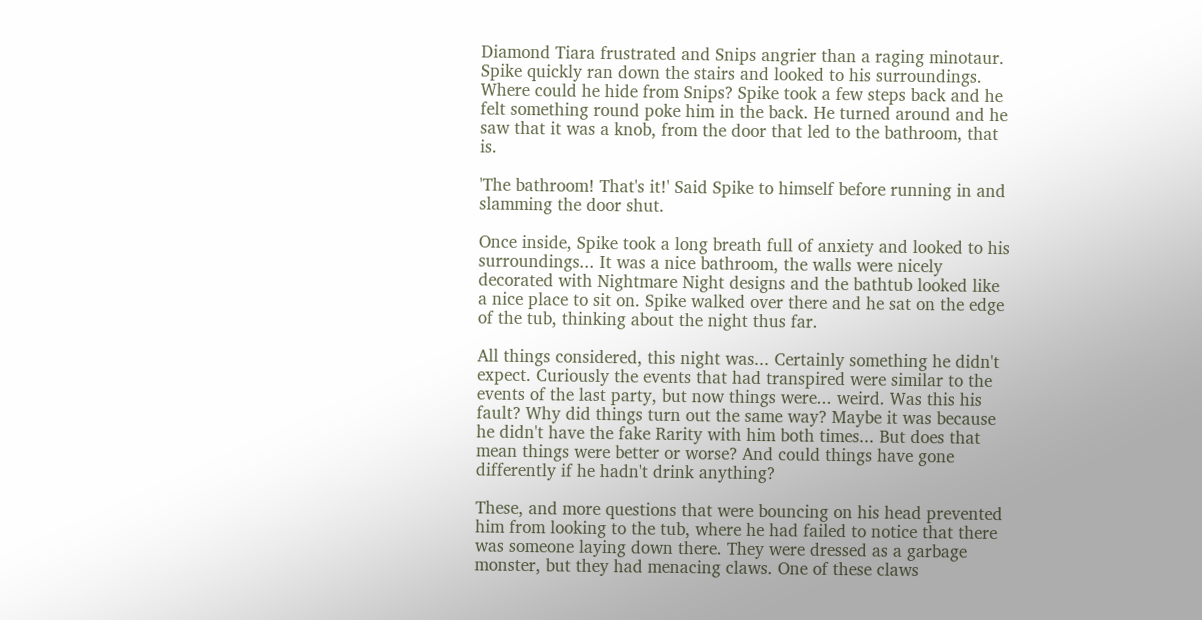Diamond Tiara frustrated and Snips angrier than a raging minotaur. Spike quickly ran down the stairs and looked to his surroundings. Where could he hide from Snips? Spike took a few steps back and he felt something round poke him in the back. He turned around and he saw that it was a knob, from the door that led to the bathroom, that is.

'The bathroom! That's it!' Said Spike to himself before running in and slamming the door shut.

Once inside, Spike took a long breath full of anxiety and looked to his surroundings... It was a nice bathroom, the walls were nicely decorated with Nightmare Night designs and the bathtub looked like a nice place to sit on. Spike walked over there and he sat on the edge of the tub, thinking about the night thus far.

All things considered, this night was... Certainly something he didn't expect. Curiously the events that had transpired were similar to the events of the last party, but now things were... weird. Was this his fault? Why did things turn out the same way? Maybe it was because he didn't have the fake Rarity with him both times... But does that mean things were better or worse? And could things have gone differently if he hadn't drink anything?

These, and more questions that were bouncing on his head prevented him from looking to the tub, where he had failed to notice that there was someone laying down there. They were dressed as a garbage monster, but they had menacing claws. One of these claws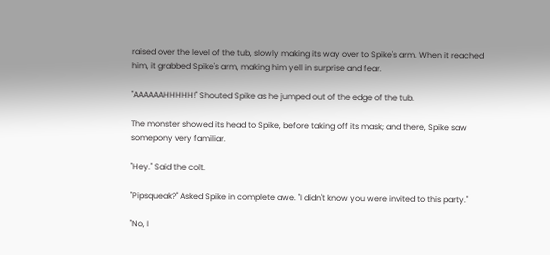raised over the level of the tub, slowly making its way over to Spike's arm. When it reached him, it grabbed Spike's arm, making him yell in surprise and fear.

"AAAAAAHHHHH!" Shouted Spike as he jumped out of the edge of the tub.

The monster showed its head to Spike, before taking off its mask; and there, Spike saw somepony very familiar.

"Hey." Said the colt.

"Pipsqueak?" Asked Spike in complete awe. "I didn't know you were invited to this party."

"No, I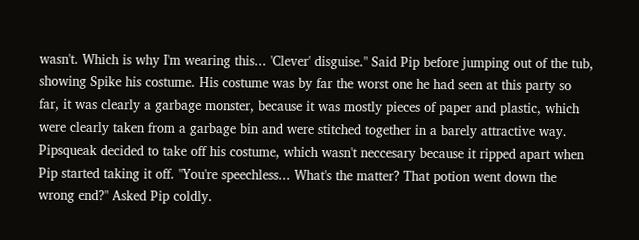wasn't. Which is why I'm wearing this... 'Clever' disguise." Said Pip before jumping out of the tub, showing Spike his costume. His costume was by far the worst one he had seen at this party so far, it was clearly a garbage monster, because it was mostly pieces of paper and plastic, which were clearly taken from a garbage bin and were stitched together in a barely attractive way. Pipsqueak decided to take off his costume, which wasn't neccesary because it ripped apart when Pip started taking it off. "You're speechless... What's the matter? That potion went down the wrong end?" Asked Pip coldly.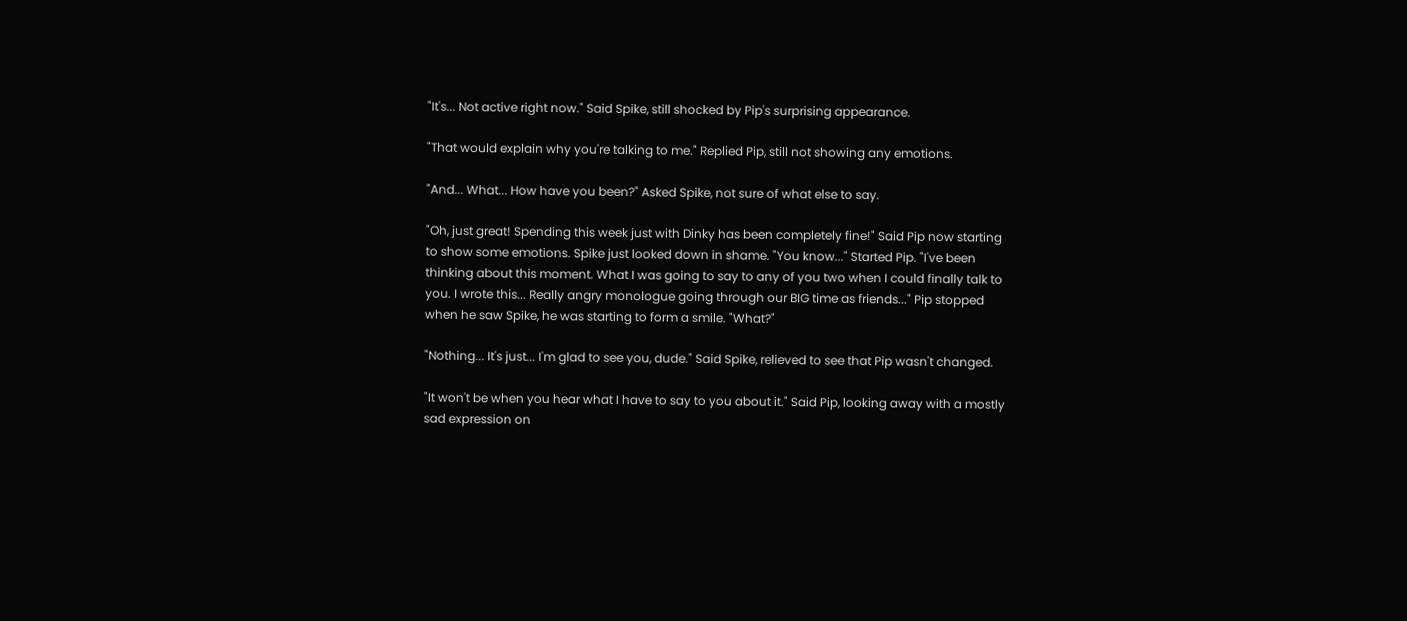"It's... Not active right now." Said Spike, still shocked by Pip's surprising appearance.

"That would explain why you're talking to me." Replied Pip, still not showing any emotions.

"And... What... How have you been?" Asked Spike, not sure of what else to say.

"Oh, just great! Spending this week just with Dinky has been completely fine!" Said Pip now starting to show some emotions. Spike just looked down in shame. "You know..." Started Pip. "I've been thinking about this moment. What I was going to say to any of you two when I could finally talk to you. I wrote this... Really angry monologue going through our BIG time as friends..." Pip stopped when he saw Spike, he was starting to form a smile. "What?"

"Nothing... It's just... I'm glad to see you, dude." Said Spike, relieved to see that Pip wasn't changed.

"It won't be when you hear what I have to say to you about it." Said Pip, looking away with a mostly sad expression on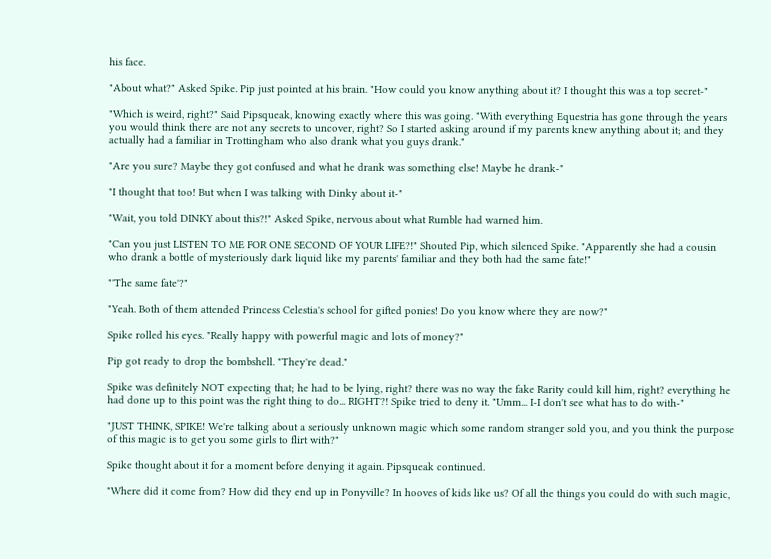his face.

"About what?" Asked Spike. Pip just pointed at his brain. "How could you know anything about it? I thought this was a top secret-"

"Which is weird, right?" Said Pipsqueak, knowing exactly where this was going. "With everything Equestria has gone through the years you would think there are not any secrets to uncover, right? So I started asking around if my parents knew anything about it; and they actually had a familiar in Trottingham who also drank what you guys drank."

"Are you sure? Maybe they got confused and what he drank was something else! Maybe he drank-"

"I thought that too! But when I was talking with Dinky about it-"

"Wait, you told DINKY about this?!" Asked Spike, nervous about what Rumble had warned him.

"Can you just LISTEN TO ME FOR ONE SECOND OF YOUR LIFE?!" Shouted Pip, which silenced Spike. "Apparently she had a cousin who drank a bottle of mysteriously dark liquid like my parents' familiar and they both had the same fate!"

"'The same fate'?"

"Yeah. Both of them attended Princess Celestia's school for gifted ponies! Do you know where they are now?"

Spike rolled his eyes. "Really happy with powerful magic and lots of money?"

Pip got ready to drop the bombshell. "They're dead."

Spike was definitely NOT expecting that; he had to be lying, right? there was no way the fake Rarity could kill him, right? everything he had done up to this point was the right thing to do... RIGHT?! Spike tried to deny it. "Umm... I-I don't see what has to do with-"

"JUST THINK, SPIKE! We're talking about a seriously unknown magic which some random stranger sold you, and you think the purpose of this magic is to get you some girls to flirt with?"

Spike thought about it for a moment before denying it again. Pipsqueak continued.

"Where did it come from? How did they end up in Ponyville? In hooves of kids like us? Of all the things you could do with such magic,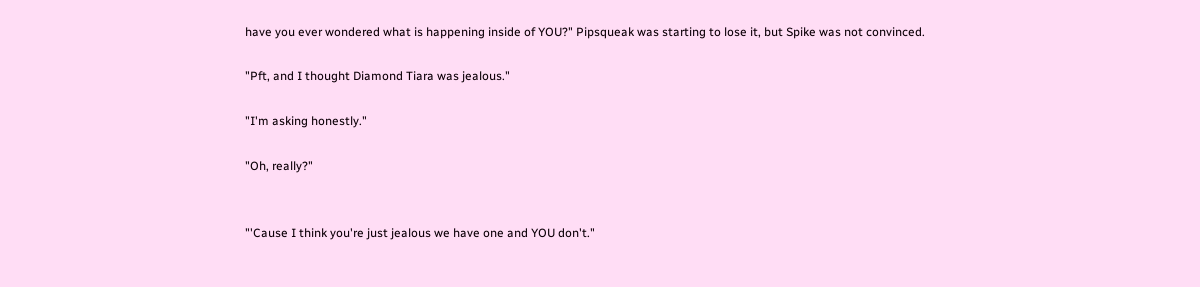have you ever wondered what is happening inside of YOU?" Pipsqueak was starting to lose it, but Spike was not convinced.

"Pft, and I thought Diamond Tiara was jealous."

"I'm asking honestly."

"Oh, really?"


"'Cause I think you're just jealous we have one and YOU don't."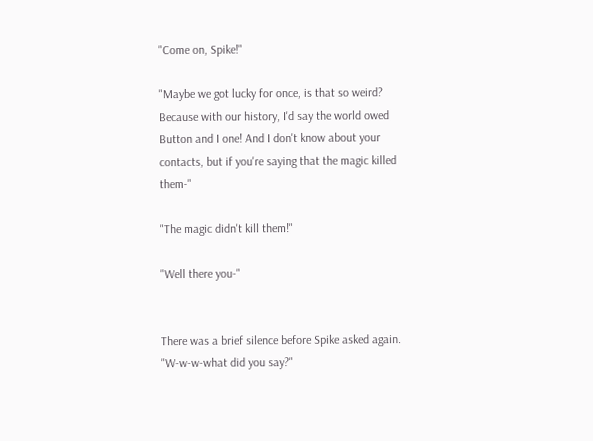"Come on, Spike!"

"Maybe we got lucky for once, is that so weird? Because with our history, I'd say the world owed Button and I one! And I don't know about your contacts, but if you're saying that the magic killed them-"

"The magic didn't kill them!"

"Well there you-"


There was a brief silence before Spike asked again. "W-w-w-what did you say?"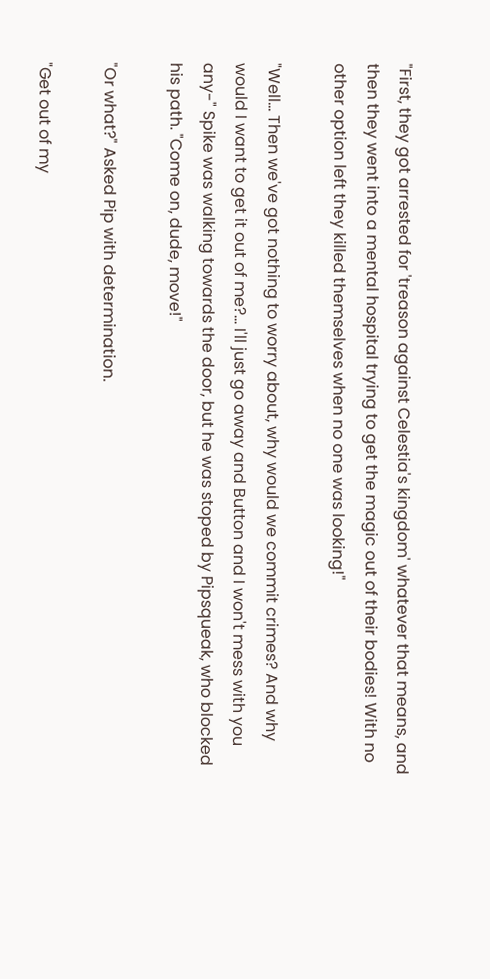"First, they got arrested for 'treason against Celestia's kingdom' whatever that means, and then they went into a mental hospital trying to get the magic out of their bodies! With no other option left they killed themselves when no one was looking!"

"Well... Then we've got nothing to worry about, why would we commit crimes? And why would I want to get it out of me?... I'll just go away and Button and I won't mess with you any-" Spike was walking towards the door, but he was stoped by Pipsqueak, who blocked his path. "Come on, dude, move!"

"Or what?" Asked Pip with determination.

"Get out of my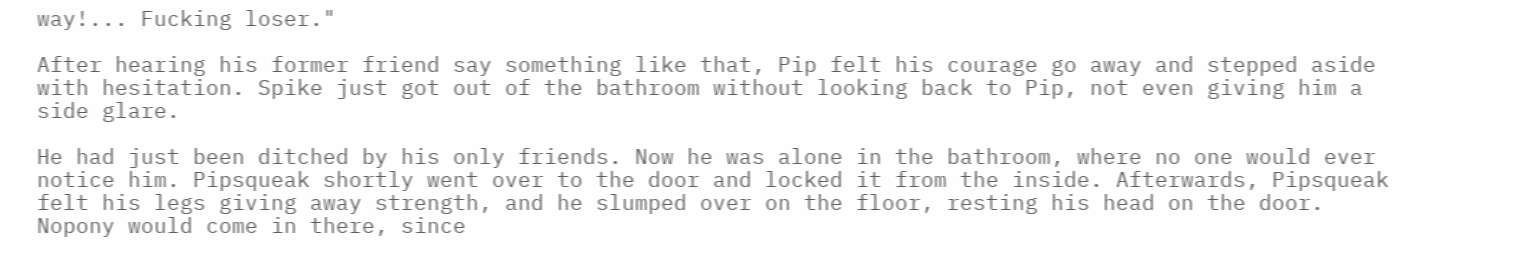way!... Fucking loser."

After hearing his former friend say something like that, Pip felt his courage go away and stepped aside with hesitation. Spike just got out of the bathroom without looking back to Pip, not even giving him a side glare.

He had just been ditched by his only friends. Now he was alone in the bathroom, where no one would ever notice him. Pipsqueak shortly went over to the door and locked it from the inside. Afterwards, Pipsqueak felt his legs giving away strength, and he slumped over on the floor, resting his head on the door. Nopony would come in there, since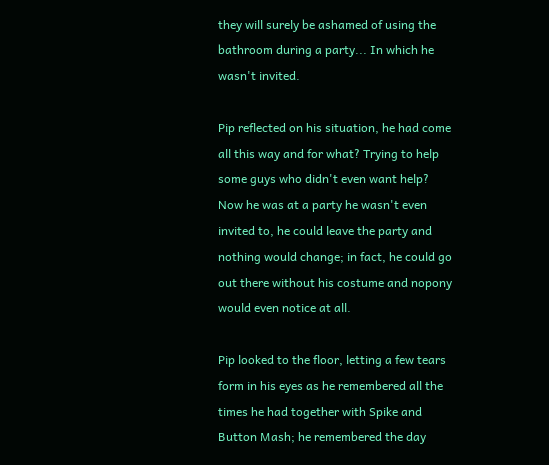they will surely be ashamed of using the bathroom during a party... In which he wasn't invited.

Pip reflected on his situation, he had come all this way and for what? Trying to help some guys who didn't even want help? Now he was at a party he wasn't even invited to, he could leave the party and nothing would change; in fact, he could go out there without his costume and nopony would even notice at all.

Pip looked to the floor, letting a few tears form in his eyes as he remembered all the times he had together with Spike and Button Mash; he remembered the day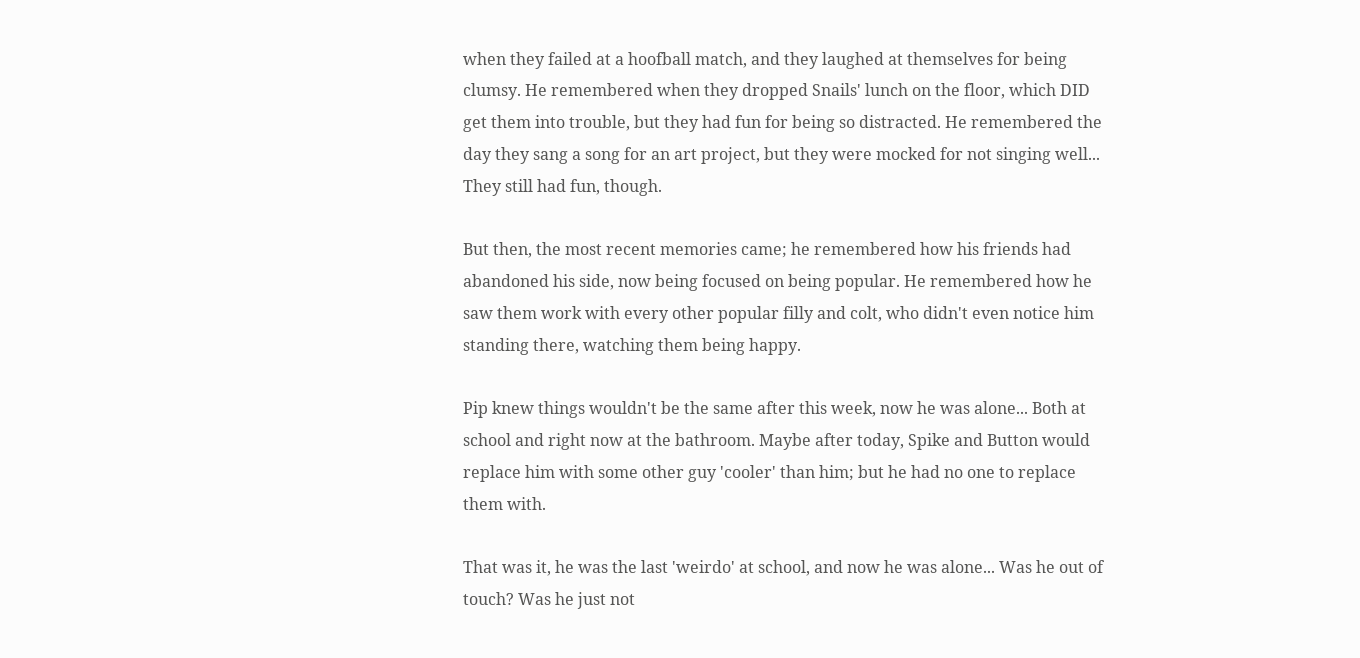when they failed at a hoofball match, and they laughed at themselves for being clumsy. He remembered when they dropped Snails' lunch on the floor, which DID get them into trouble, but they had fun for being so distracted. He remembered the day they sang a song for an art project, but they were mocked for not singing well... They still had fun, though.

But then, the most recent memories came; he remembered how his friends had abandoned his side, now being focused on being popular. He remembered how he saw them work with every other popular filly and colt, who didn't even notice him standing there, watching them being happy.

Pip knew things wouldn't be the same after this week, now he was alone... Both at school and right now at the bathroom. Maybe after today, Spike and Button would replace him with some other guy 'cooler' than him; but he had no one to replace them with.

That was it, he was the last 'weirdo' at school, and now he was alone... Was he out of touch? Was he just not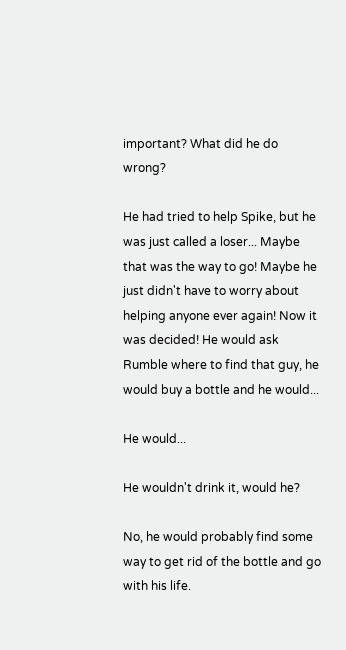important? What did he do wrong?

He had tried to help Spike, but he was just called a loser... Maybe that was the way to go! Maybe he just didn't have to worry about helping anyone ever again! Now it was decided! He would ask Rumble where to find that guy, he would buy a bottle and he would...

He would...

He wouldn't drink it, would he?

No, he would probably find some way to get rid of the bottle and go with his life.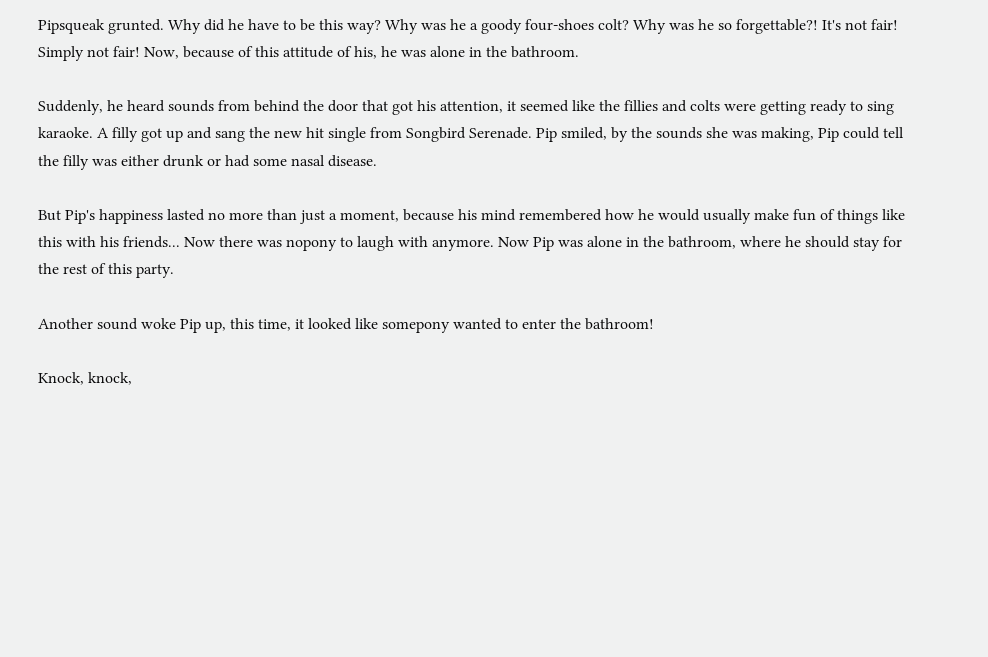Pipsqueak grunted. Why did he have to be this way? Why was he a goody four-shoes colt? Why was he so forgettable?! It's not fair! Simply not fair! Now, because of this attitude of his, he was alone in the bathroom.

Suddenly, he heard sounds from behind the door that got his attention, it seemed like the fillies and colts were getting ready to sing karaoke. A filly got up and sang the new hit single from Songbird Serenade. Pip smiled, by the sounds she was making, Pip could tell the filly was either drunk or had some nasal disease.

But Pip's happiness lasted no more than just a moment, because his mind remembered how he would usually make fun of things like this with his friends... Now there was nopony to laugh with anymore. Now Pip was alone in the bathroom, where he should stay for the rest of this party.

Another sound woke Pip up, this time, it looked like somepony wanted to enter the bathroom!

Knock, knock,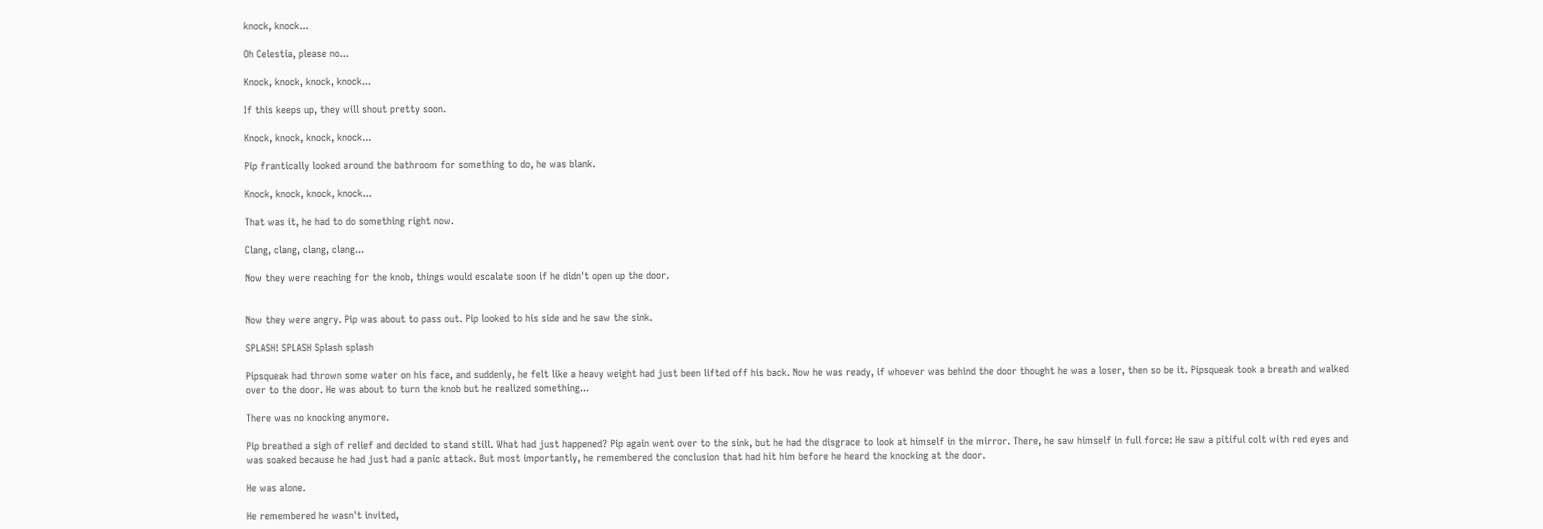knock, knock...

Oh Celestia, please no...

Knock, knock, knock, knock...

If this keeps up, they will shout pretty soon.

Knock, knock, knock, knock...

Pip frantically looked around the bathroom for something to do, he was blank.

Knock, knock, knock, knock...

That was it, he had to do something right now.

Clang, clang, clang, clang...

Now they were reaching for the knob, things would escalate soon if he didn't open up the door.


Now they were angry. Pip was about to pass out. Pip looked to his side and he saw the sink.

SPLASH! SPLASH Splash splash

Pipsqueak had thrown some water on his face, and suddenly, he felt like a heavy weight had just been lifted off his back. Now he was ready, if whoever was behind the door thought he was a loser, then so be it. Pipsqueak took a breath and walked over to the door. He was about to turn the knob but he realized something...

There was no knocking anymore.

Pip breathed a sigh of relief and decided to stand still. What had just happened? Pip again went over to the sink, but he had the disgrace to look at himself in the mirror. There, he saw himself in full force: He saw a pitiful colt with red eyes and was soaked because he had just had a panic attack. But most importantly, he remembered the conclusion that had hit him before he heard the knocking at the door.

He was alone.

He remembered he wasn't invited,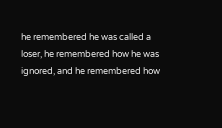he remembered he was called a loser, he remembered how he was ignored, and he remembered how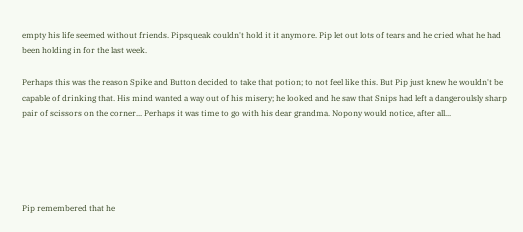empty his life seemed without friends. Pipsqueak couldn't hold it it anymore. Pip let out lots of tears and he cried what he had been holding in for the last week.

Perhaps this was the reason Spike and Button decided to take that potion; to not feel like this. But Pip just knew he wouldn't be capable of drinking that. His mind wanted a way out of his misery; he looked and he saw that Snips had left a dangeroulsly sharp pair of scissors on the corner... Perhaps it was time to go with his dear grandma. Nopony would notice, after all...





Pip remembered that he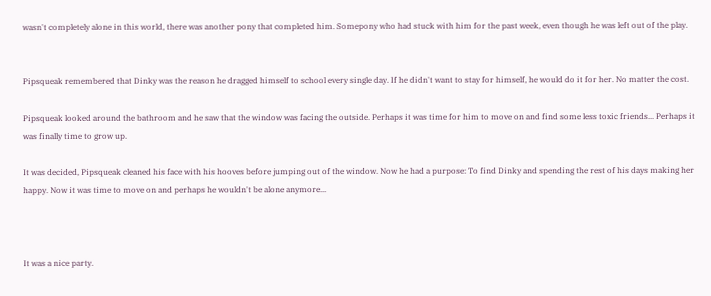wasn't completely alone in this world, there was another pony that completed him. Somepony who had stuck with him for the past week, even though he was left out of the play.


Pipsqueak remembered that Dinky was the reason he dragged himself to school every single day. If he didn't want to stay for himself, he would do it for her. No matter the cost.

Pipsqueak looked around the bathroom and he saw that the window was facing the outside. Perhaps it was time for him to move on and find some less toxic friends... Perhaps it was finally time to grow up.

It was decided, Pipsqueak cleaned his face with his hooves before jumping out of the window. Now he had a purpose: To find Dinky and spending the rest of his days making her happy. Now it was time to move on and perhaps he wouldn't be alone anymore...



It was a nice party.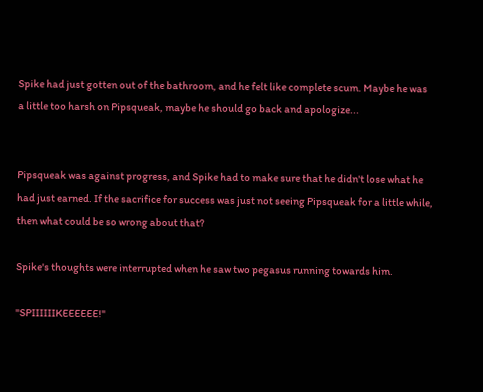Spike had just gotten out of the bathroom, and he felt like complete scum. Maybe he was a little too harsh on Pipsqueak, maybe he should go back and apologize...


Pipsqueak was against progress, and Spike had to make sure that he didn't lose what he had just earned. If the sacrifice for success was just not seeing Pipsqueak for a little while, then what could be so wrong about that?

Spike's thoughts were interrupted when he saw two pegasus running towards him.

"SPIIIIIIKEEEEEE!"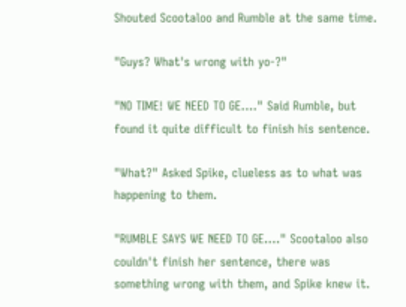Shouted Scootaloo and Rumble at the same time.

"Guys? What's wrong with yo-?"

"NO TIME! WE NEED TO GE...." Said Rumble, but found it quite difficult to finish his sentence.

"What?" Asked Spike, clueless as to what was happening to them.

"RUMBLE SAYS WE NEED TO GE...." Scootaloo also couldn't finish her sentence, there was something wrong with them, and Spike knew it.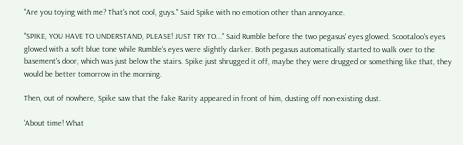"Are you toying with me? That's not cool, guys." Said Spike with no emotion other than annoyance.

"SPIKE, YOU HAVE TO UNDERSTAND, PLEASE! JUST TRY TO..." Said Rumble before the two pegasus' eyes glowed. Scootaloo's eyes glowed with a soft blue tone while Rumble's eyes were slightly darker. Both pegasus automatically started to walk over to the basement's door, which was just below the stairs. Spike just shrugged it off, maybe they were drugged or something like that, they would be better tomorrow in the morning.

Then, out of nowhere, Spike saw that the fake Rarity appeared in front of him, dusting off non-existing dust.

'About time! What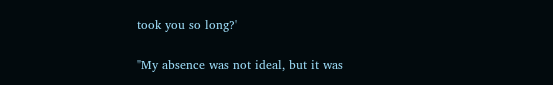took you so long?'

"My absence was not ideal, but it was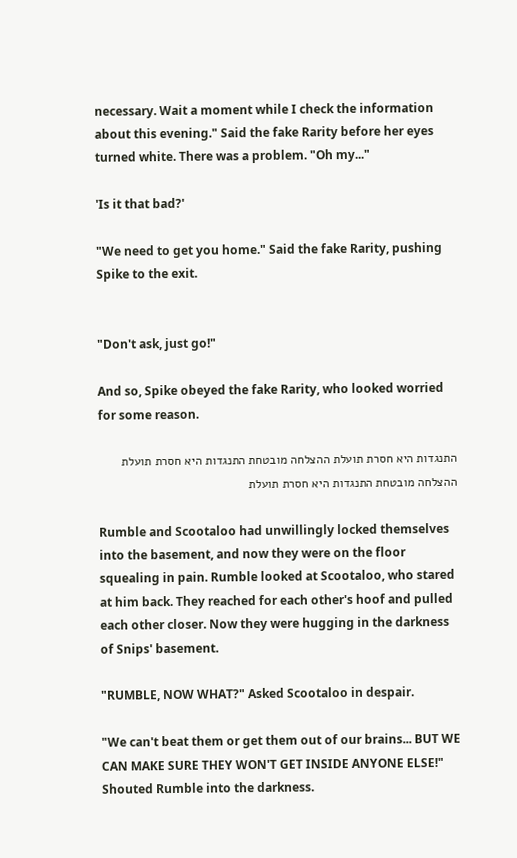necessary. Wait a moment while I check the information about this evening." Said the fake Rarity before her eyes turned white. There was a problem. "Oh my..."

'Is it that bad?'

"We need to get you home." Said the fake Rarity, pushing Spike to the exit.


"Don't ask, just go!"

And so, Spike obeyed the fake Rarity, who looked worried for some reason.

התנגדות היא חסרת תועלת ההצלחה מובטחת התנגדות היא חסרת תועלת ההצלחה מובטחת התנגדות היא חסרת תועלת

Rumble and Scootaloo had unwillingly locked themselves into the basement, and now they were on the floor squealing in pain. Rumble looked at Scootaloo, who stared at him back. They reached for each other's hoof and pulled each other closer. Now they were hugging in the darkness of Snips' basement.

"RUMBLE, NOW WHAT?" Asked Scootaloo in despair.

"We can't beat them or get them out of our brains... BUT WE CAN MAKE SURE THEY WON'T GET INSIDE ANYONE ELSE!" Shouted Rumble into the darkness.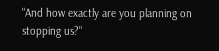"And how exactly are you planning on stopping us?"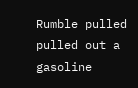Rumble pulled pulled out a gasoline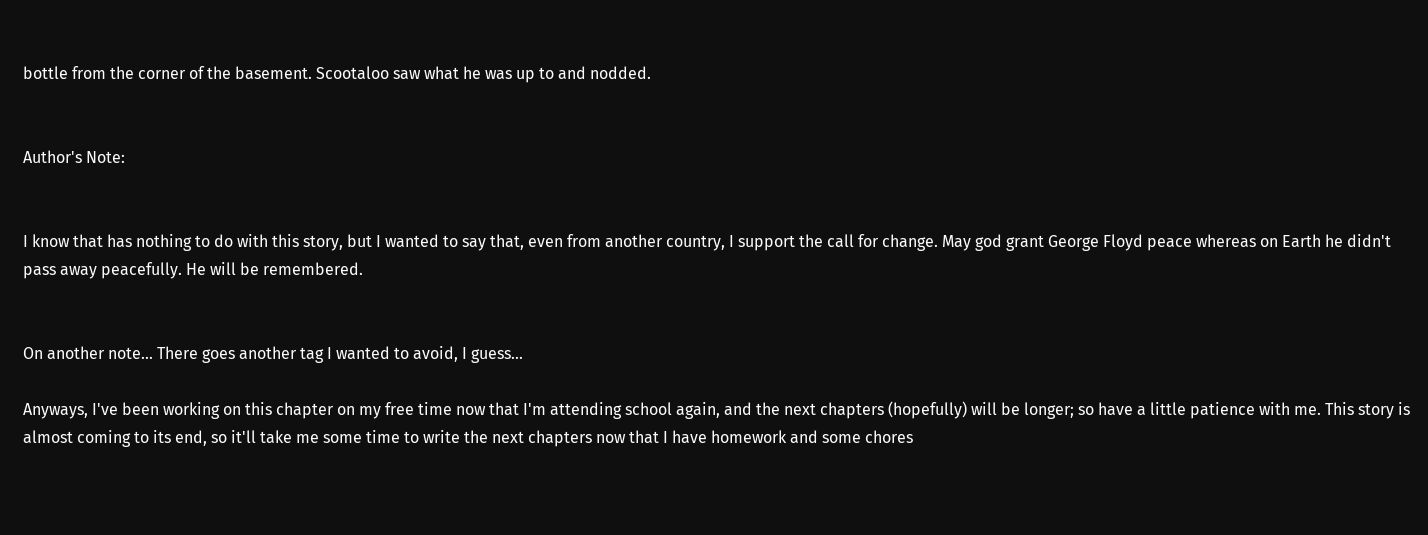bottle from the corner of the basement. Scootaloo saw what he was up to and nodded.


Author's Note:


I know that has nothing to do with this story, but I wanted to say that, even from another country, I support the call for change. May god grant George Floyd peace whereas on Earth he didn't pass away peacefully. He will be remembered.


On another note... There goes another tag I wanted to avoid, I guess...

Anyways, I've been working on this chapter on my free time now that I'm attending school again, and the next chapters (hopefully) will be longer; so have a little patience with me. This story is almost coming to its end, so it'll take me some time to write the next chapters now that I have homework and some chores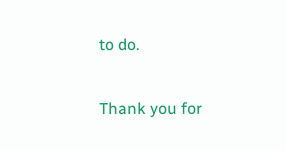to do.

Thank you for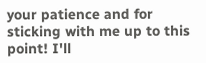your patience and for sticking with me up to this point! I'll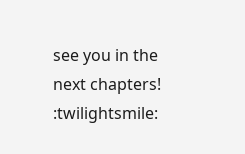see you in the next chapters! :twilightsmile: